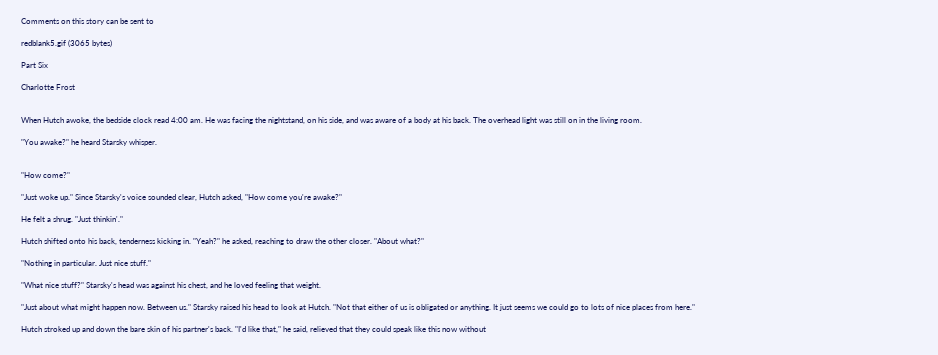Comments on this story can be sent to

redblank5.gif (3065 bytes)

Part Six

Charlotte Frost


When Hutch awoke, the bedside clock read 4:00 am. He was facing the nightstand, on his side, and was aware of a body at his back. The overhead light was still on in the living room.

"You awake?" he heard Starsky whisper.


"How come?"

"Just woke up." Since Starsky's voice sounded clear, Hutch asked, "How come you're awake?"

He felt a shrug. "Just thinkin'."

Hutch shifted onto his back, tenderness kicking in. "Yeah?" he asked, reaching to draw the other closer. "About what?"

"Nothing in particular. Just nice stuff."

"What nice stuff?" Starsky's head was against his chest, and he loved feeling that weight.

"Just about what might happen now. Between us." Starsky raised his head to look at Hutch. "Not that either of us is obligated or anything. It just seems we could go to lots of nice places from here."

Hutch stroked up and down the bare skin of his partner's back. "I'd like that," he said, relieved that they could speak like this now without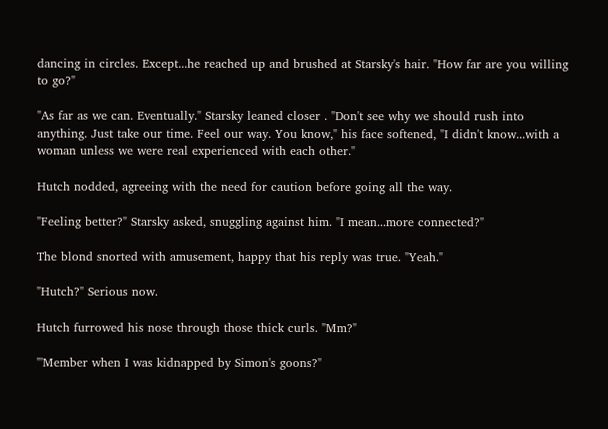dancing in circles. Except...he reached up and brushed at Starsky's hair. "How far are you willing to go?"

"As far as we can. Eventually." Starsky leaned closer . "Don't see why we should rush into anything. Just take our time. Feel our way. You know," his face softened, "I didn't know...with a woman unless we were real experienced with each other."

Hutch nodded, agreeing with the need for caution before going all the way.

"Feeling better?" Starsky asked, snuggling against him. "I mean...more connected?"

The blond snorted with amusement, happy that his reply was true. "Yeah."

"Hutch?" Serious now.

Hutch furrowed his nose through those thick curls. "Mm?"

"'Member when I was kidnapped by Simon's goons?"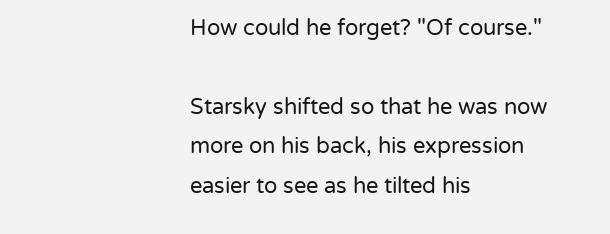How could he forget? "Of course."

Starsky shifted so that he was now more on his back, his expression easier to see as he tilted his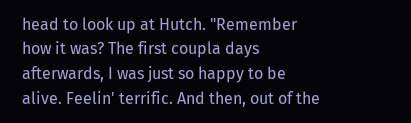head to look up at Hutch. "Remember how it was? The first coupla days afterwards, I was just so happy to be alive. Feelin' terrific. And then, out of the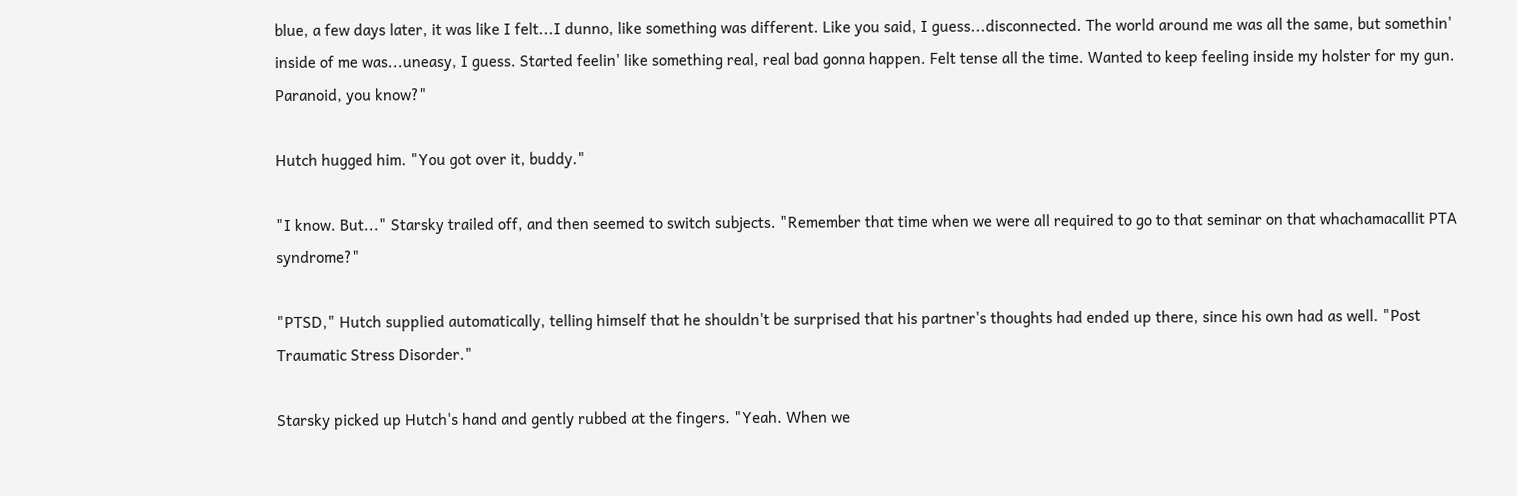blue, a few days later, it was like I felt...I dunno, like something was different. Like you said, I guess...disconnected. The world around me was all the same, but somethin' inside of me was...uneasy, I guess. Started feelin' like something real, real bad gonna happen. Felt tense all the time. Wanted to keep feeling inside my holster for my gun. Paranoid, you know?"

Hutch hugged him. "You got over it, buddy."

"I know. But..." Starsky trailed off, and then seemed to switch subjects. "Remember that time when we were all required to go to that seminar on that whachamacallit PTA syndrome?"

"PTSD," Hutch supplied automatically, telling himself that he shouldn't be surprised that his partner's thoughts had ended up there, since his own had as well. "Post Traumatic Stress Disorder."

Starsky picked up Hutch's hand and gently rubbed at the fingers. "Yeah. When we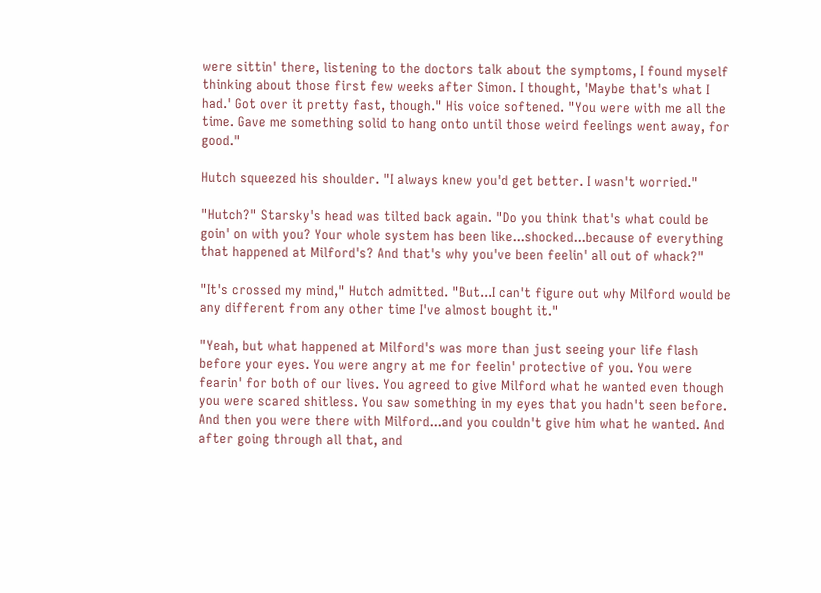were sittin' there, listening to the doctors talk about the symptoms, I found myself thinking about those first few weeks after Simon. I thought, 'Maybe that's what I had.' Got over it pretty fast, though." His voice softened. "You were with me all the time. Gave me something solid to hang onto until those weird feelings went away, for good."

Hutch squeezed his shoulder. "I always knew you'd get better. I wasn't worried."

"Hutch?" Starsky's head was tilted back again. "Do you think that's what could be goin' on with you? Your whole system has been like...shocked...because of everything that happened at Milford's? And that's why you've been feelin' all out of whack?"

"It's crossed my mind," Hutch admitted. "But...I can't figure out why Milford would be any different from any other time I've almost bought it."

"Yeah, but what happened at Milford's was more than just seeing your life flash before your eyes. You were angry at me for feelin' protective of you. You were fearin' for both of our lives. You agreed to give Milford what he wanted even though you were scared shitless. You saw something in my eyes that you hadn't seen before. And then you were there with Milford...and you couldn't give him what he wanted. And after going through all that, and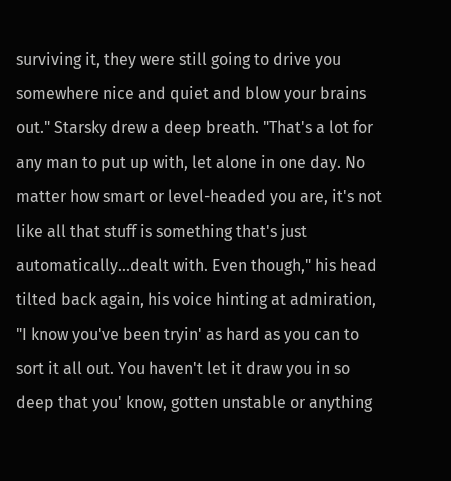surviving it, they were still going to drive you somewhere nice and quiet and blow your brains out." Starsky drew a deep breath. "That's a lot for any man to put up with, let alone in one day. No matter how smart or level-headed you are, it's not like all that stuff is something that's just automatically...dealt with. Even though," his head tilted back again, his voice hinting at admiration, "I know you've been tryin' as hard as you can to sort it all out. You haven't let it draw you in so deep that you' know, gotten unstable or anything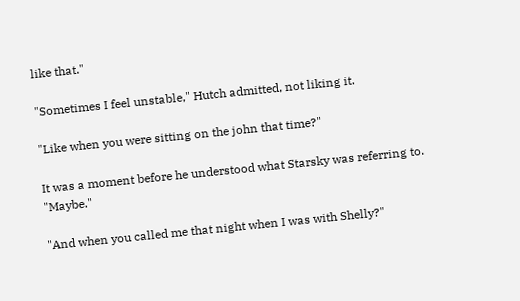like that."

"Sometimes I feel unstable," Hutch admitted, not liking it.

"Like when you were sitting on the john that time?"

It was a moment before he understood what Starsky was referring to. "Maybe."

"And when you called me that night when I was with Shelly?"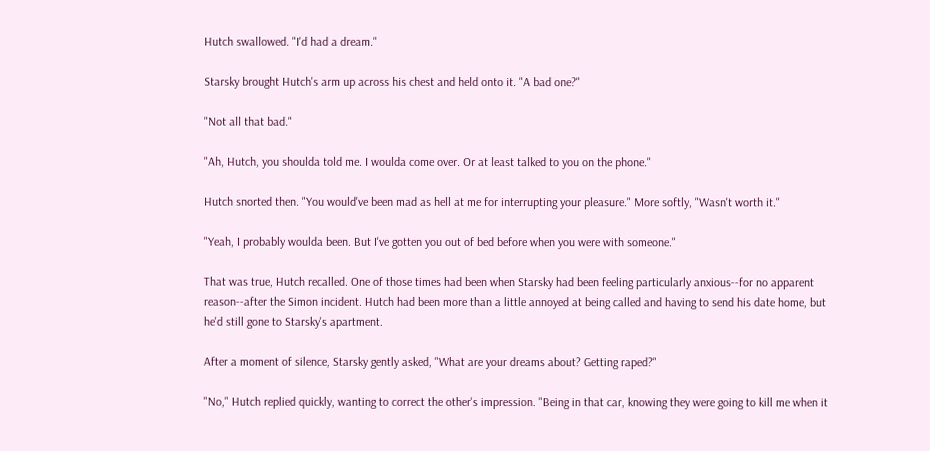Hutch swallowed. "I'd had a dream."

Starsky brought Hutch's arm up across his chest and held onto it. "A bad one?"

"Not all that bad."

"Ah, Hutch, you shoulda told me. I woulda come over. Or at least talked to you on the phone."

Hutch snorted then. "You would've been mad as hell at me for interrupting your pleasure." More softly, "Wasn't worth it."

"Yeah, I probably woulda been. But I've gotten you out of bed before when you were with someone."

That was true, Hutch recalled. One of those times had been when Starsky had been feeling particularly anxious--for no apparent reason--after the Simon incident. Hutch had been more than a little annoyed at being called and having to send his date home, but he'd still gone to Starsky's apartment.

After a moment of silence, Starsky gently asked, "What are your dreams about? Getting raped?"

"No," Hutch replied quickly, wanting to correct the other's impression. "Being in that car, knowing they were going to kill me when it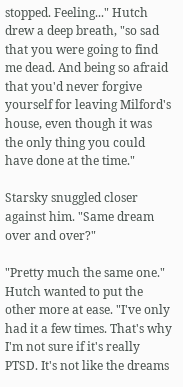stopped. Feeling..." Hutch drew a deep breath, "so sad that you were going to find me dead. And being so afraid that you'd never forgive yourself for leaving Milford's house, even though it was the only thing you could have done at the time."

Starsky snuggled closer against him. "Same dream over and over?"

"Pretty much the same one." Hutch wanted to put the other more at ease. "I've only had it a few times. That's why I'm not sure if it's really PTSD. It's not like the dreams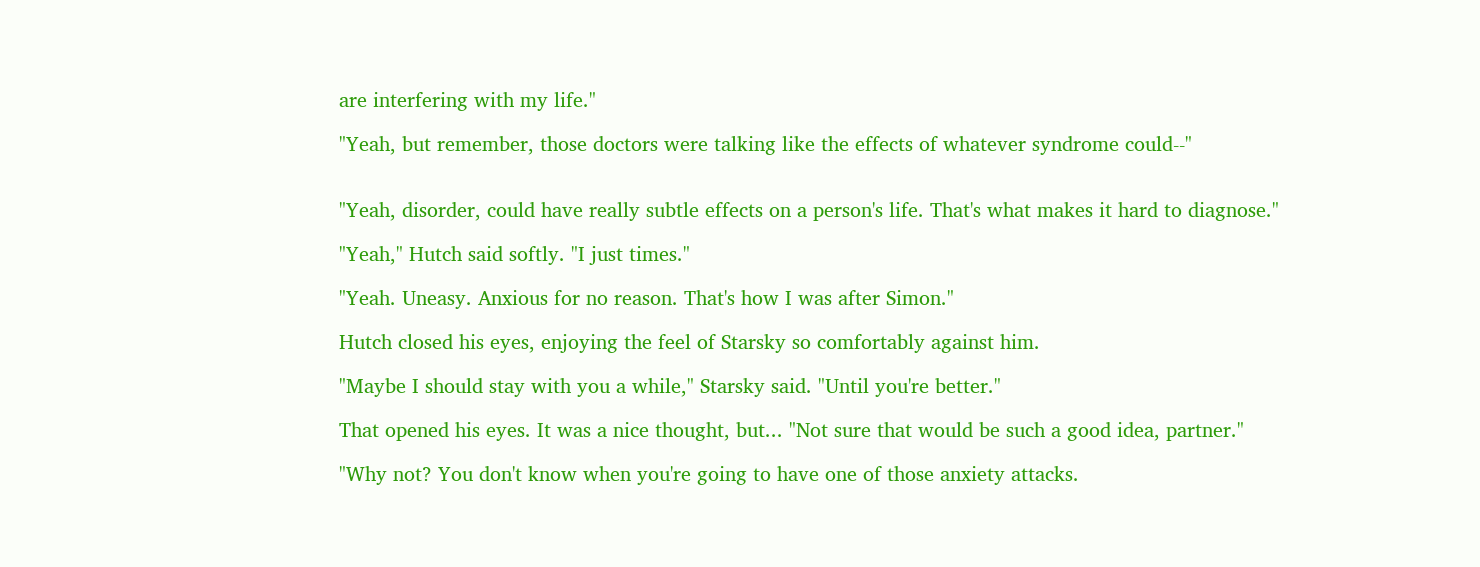are interfering with my life."

"Yeah, but remember, those doctors were talking like the effects of whatever syndrome could--"


"Yeah, disorder, could have really subtle effects on a person's life. That's what makes it hard to diagnose."

"Yeah," Hutch said softly. "I just times."

"Yeah. Uneasy. Anxious for no reason. That's how I was after Simon."

Hutch closed his eyes, enjoying the feel of Starsky so comfortably against him.

"Maybe I should stay with you a while," Starsky said. "Until you're better."

That opened his eyes. It was a nice thought, but... "Not sure that would be such a good idea, partner."

"Why not? You don't know when you're going to have one of those anxiety attacks.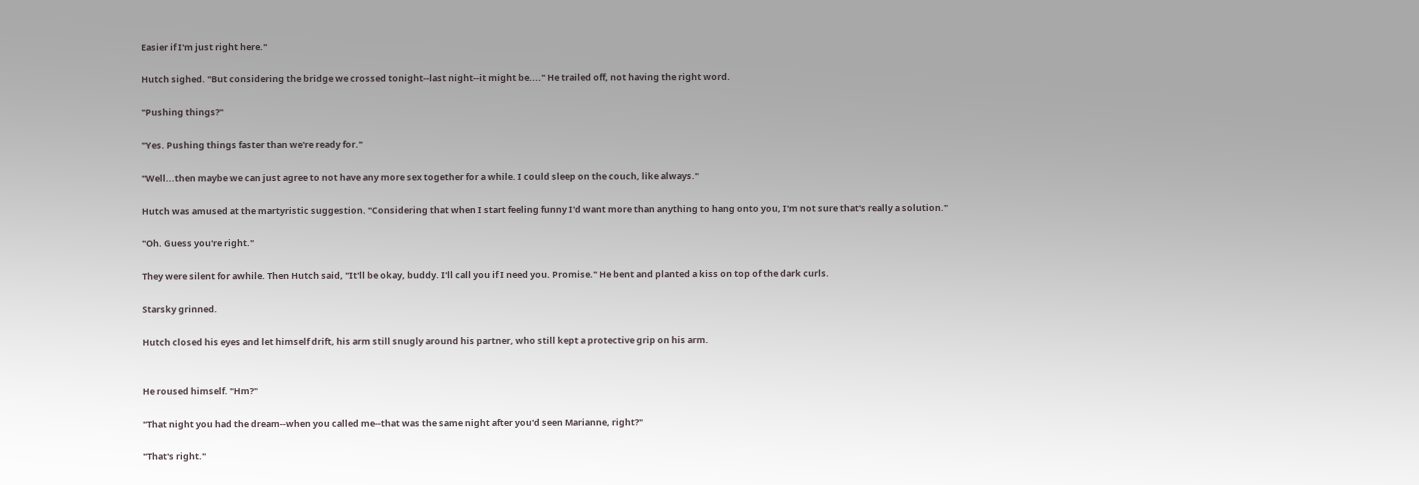Easier if I'm just right here."

Hutch sighed. "But considering the bridge we crossed tonight--last night--it might be...." He trailed off, not having the right word.

"Pushing things?"

"Yes. Pushing things faster than we're ready for."

"Well...then maybe we can just agree to not have any more sex together for a while. I could sleep on the couch, like always."

Hutch was amused at the martyristic suggestion. "Considering that when I start feeling funny I'd want more than anything to hang onto you, I'm not sure that's really a solution."

"Oh. Guess you're right."

They were silent for awhile. Then Hutch said, "It'll be okay, buddy. I'll call you if I need you. Promise." He bent and planted a kiss on top of the dark curls.

Starsky grinned.

Hutch closed his eyes and let himself drift, his arm still snugly around his partner, who still kept a protective grip on his arm.


He roused himself. "Hm?"

"That night you had the dream--when you called me--that was the same night after you'd seen Marianne, right?"

"That's right."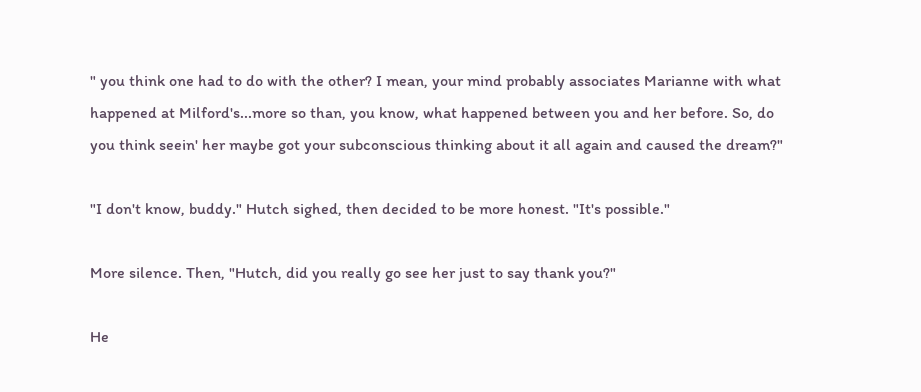" you think one had to do with the other? I mean, your mind probably associates Marianne with what happened at Milford's...more so than, you know, what happened between you and her before. So, do you think seein' her maybe got your subconscious thinking about it all again and caused the dream?"

"I don't know, buddy." Hutch sighed, then decided to be more honest. "It's possible."

More silence. Then, "Hutch, did you really go see her just to say thank you?"

He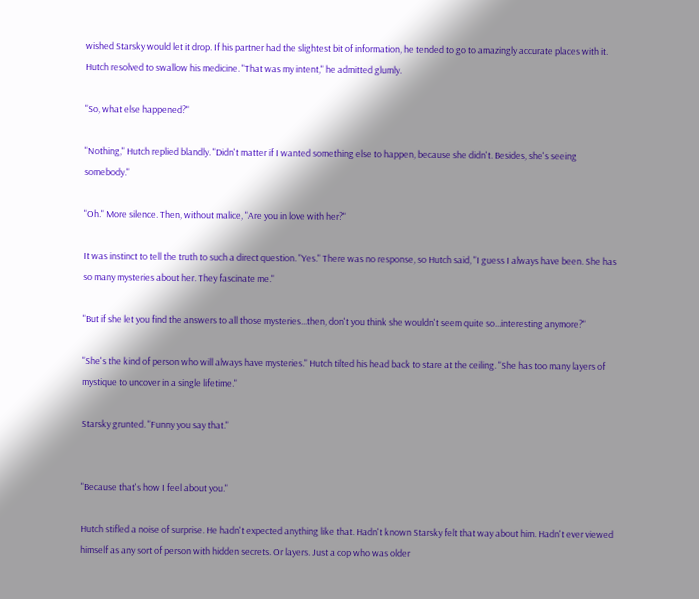wished Starsky would let it drop. If his partner had the slightest bit of information, he tended to go to amazingly accurate places with it. Hutch resolved to swallow his medicine. "That was my intent," he admitted glumly.

"So, what else happened?"

"Nothing," Hutch replied blandly. "Didn't matter if I wanted something else to happen, because she didn't. Besides, she's seeing somebody."

"Oh." More silence. Then, without malice, "Are you in love with her?"

It was instinct to tell the truth to such a direct question. "Yes." There was no response, so Hutch said, "I guess I always have been. She has so many mysteries about her. They fascinate me."

"But if she let you find the answers to all those mysteries...then, don't you think she wouldn't seem quite so...interesting anymore?"

"She's the kind of person who will always have mysteries." Hutch tilted his head back to stare at the ceiling. "She has too many layers of mystique to uncover in a single lifetime."

Starsky grunted. "Funny you say that."


"Because that's how I feel about you."

Hutch stifled a noise of surprise. He hadn't expected anything like that. Hadn't known Starsky felt that way about him. Hadn't ever viewed himself as any sort of person with hidden secrets. Or layers. Just a cop who was older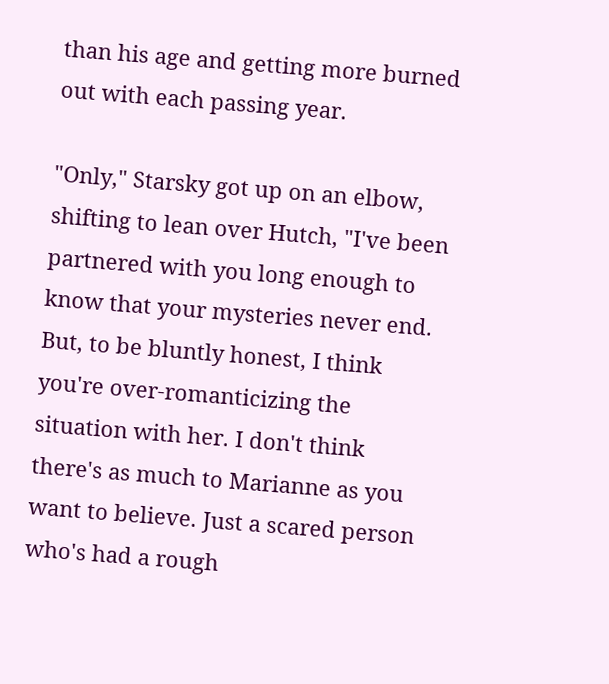than his age and getting more burned out with each passing year.

"Only," Starsky got up on an elbow, shifting to lean over Hutch, "I've been partnered with you long enough to know that your mysteries never end. But, to be bluntly honest, I think you're over-romanticizing the situation with her. I don't think there's as much to Marianne as you want to believe. Just a scared person who's had a rough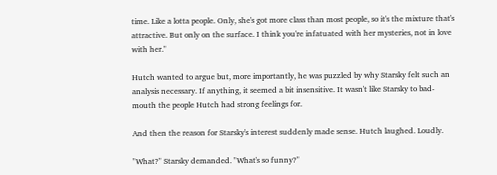time. Like a lotta people. Only, she's got more class than most people, so it's the mixture that's attractive. But only on the surface. I think you're infatuated with her mysteries, not in love with her."

Hutch wanted to argue but, more importantly, he was puzzled by why Starsky felt such an analysis necessary. If anything, it seemed a bit insensitive. It wasn't like Starsky to bad-mouth the people Hutch had strong feelings for.

And then the reason for Starsky's interest suddenly made sense. Hutch laughed. Loudly.

"What?" Starsky demanded. "What's so funny?"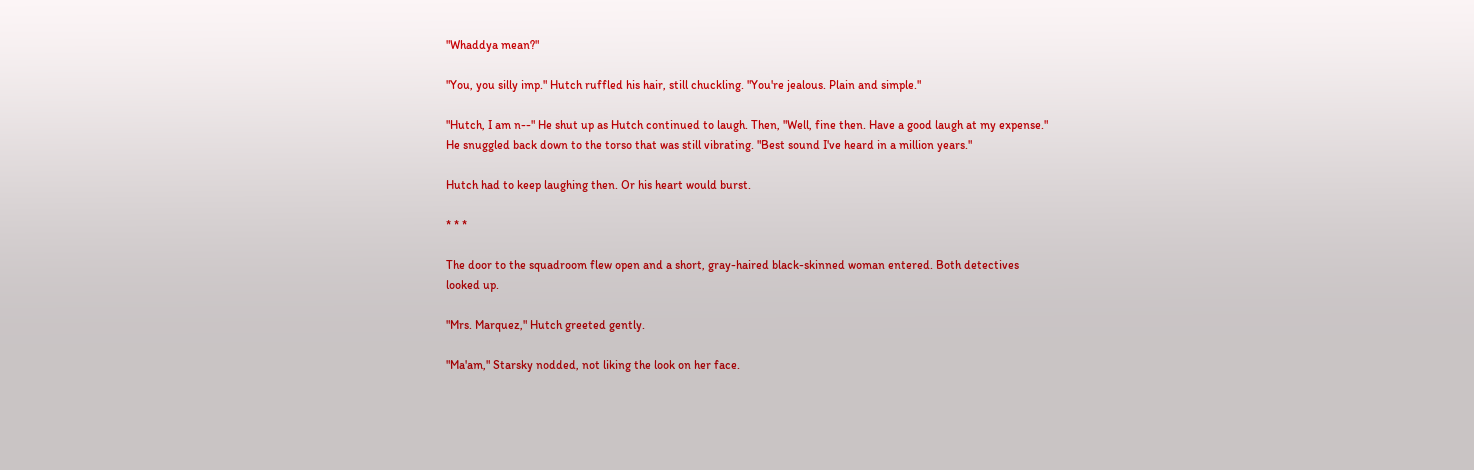"Whaddya mean?"

"You, you silly imp." Hutch ruffled his hair, still chuckling. "You're jealous. Plain and simple."

"Hutch, I am n--" He shut up as Hutch continued to laugh. Then, "Well, fine then. Have a good laugh at my expense." He snuggled back down to the torso that was still vibrating. "Best sound I've heard in a million years."

Hutch had to keep laughing then. Or his heart would burst.

* * *

The door to the squadroom flew open and a short, gray-haired black-skinned woman entered. Both detectives looked up.

"Mrs. Marquez," Hutch greeted gently.

"Ma'am," Starsky nodded, not liking the look on her face.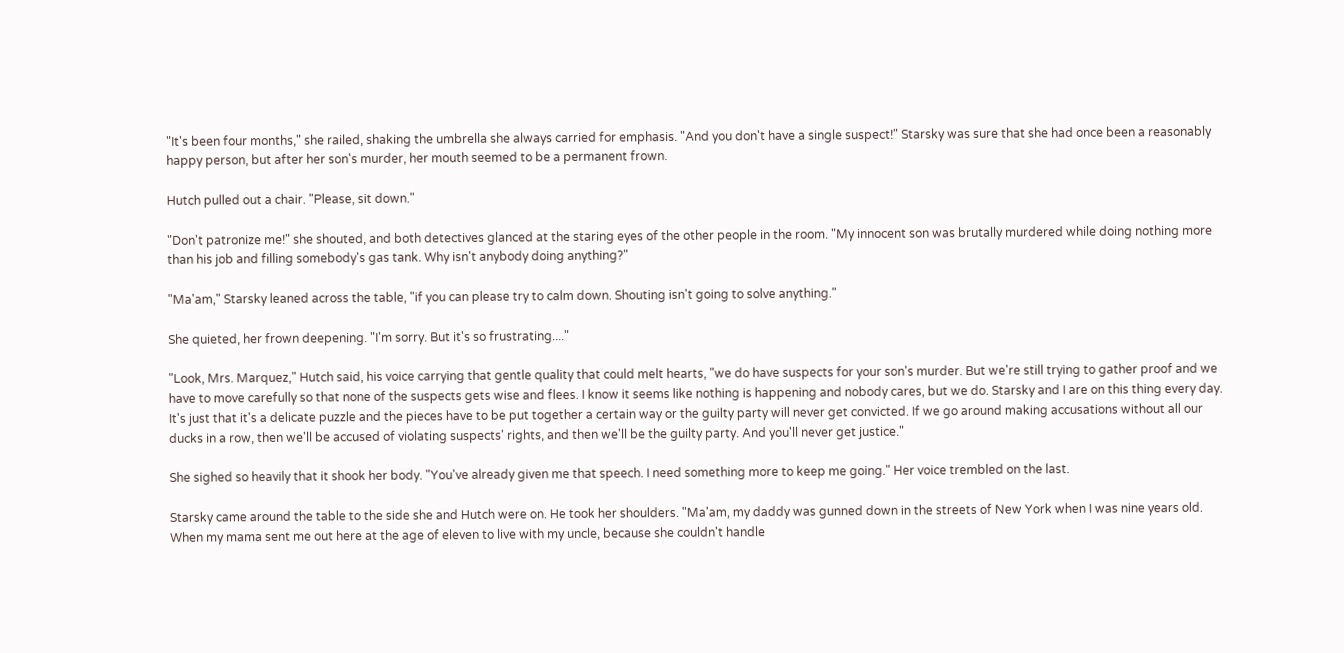"It's been four months," she railed, shaking the umbrella she always carried for emphasis. "And you don't have a single suspect!" Starsky was sure that she had once been a reasonably happy person, but after her son's murder, her mouth seemed to be a permanent frown.

Hutch pulled out a chair. "Please, sit down."

"Don't patronize me!" she shouted, and both detectives glanced at the staring eyes of the other people in the room. "My innocent son was brutally murdered while doing nothing more than his job and filling somebody's gas tank. Why isn't anybody doing anything?"

"Ma'am," Starsky leaned across the table, "if you can please try to calm down. Shouting isn't going to solve anything."

She quieted, her frown deepening. "I'm sorry. But it's so frustrating...."

"Look, Mrs. Marquez," Hutch said, his voice carrying that gentle quality that could melt hearts, "we do have suspects for your son's murder. But we're still trying to gather proof and we have to move carefully so that none of the suspects gets wise and flees. I know it seems like nothing is happening and nobody cares, but we do. Starsky and I are on this thing every day. It's just that it's a delicate puzzle and the pieces have to be put together a certain way or the guilty party will never get convicted. If we go around making accusations without all our ducks in a row, then we'll be accused of violating suspects' rights, and then we'll be the guilty party. And you'll never get justice."

She sighed so heavily that it shook her body. "You've already given me that speech. I need something more to keep me going." Her voice trembled on the last.

Starsky came around the table to the side she and Hutch were on. He took her shoulders. "Ma'am, my daddy was gunned down in the streets of New York when I was nine years old. When my mama sent me out here at the age of eleven to live with my uncle, because she couldn't handle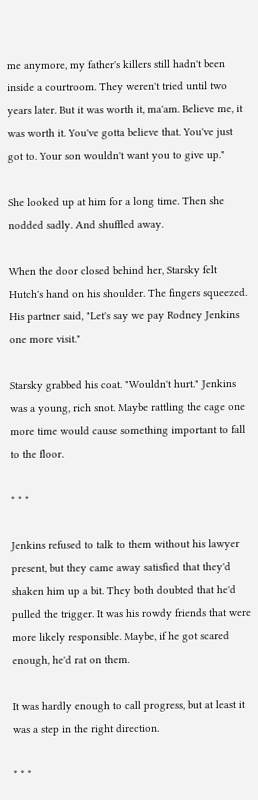me anymore, my father's killers still hadn't been inside a courtroom. They weren't tried until two years later. But it was worth it, ma'am. Believe me, it was worth it. You've gotta believe that. You've just got to. Your son wouldn't want you to give up."

She looked up at him for a long time. Then she nodded sadly. And shuffled away.

When the door closed behind her, Starsky felt Hutch's hand on his shoulder. The fingers squeezed. His partner said, "Let's say we pay Rodney Jenkins one more visit."

Starsky grabbed his coat. "Wouldn't hurt." Jenkins was a young, rich snot. Maybe rattling the cage one more time would cause something important to fall to the floor.

* * *

Jenkins refused to talk to them without his lawyer present, but they came away satisfied that they'd shaken him up a bit. They both doubted that he'd pulled the trigger. It was his rowdy friends that were more likely responsible. Maybe, if he got scared enough, he'd rat on them.

It was hardly enough to call progress, but at least it was a step in the right direction.

* * *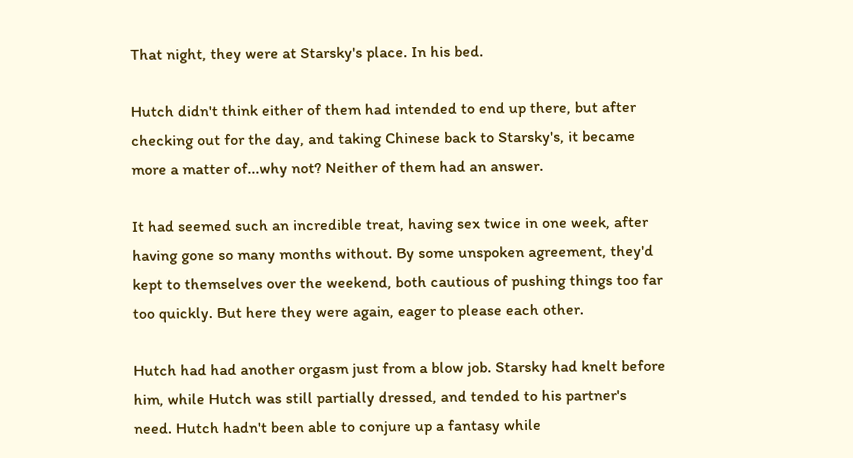That night, they were at Starsky's place. In his bed.

Hutch didn't think either of them had intended to end up there, but after checking out for the day, and taking Chinese back to Starsky's, it became more a matter of...why not? Neither of them had an answer.

It had seemed such an incredible treat, having sex twice in one week, after having gone so many months without. By some unspoken agreement, they'd kept to themselves over the weekend, both cautious of pushing things too far too quickly. But here they were again, eager to please each other.

Hutch had had another orgasm just from a blow job. Starsky had knelt before him, while Hutch was still partially dressed, and tended to his partner's need. Hutch hadn't been able to conjure up a fantasy while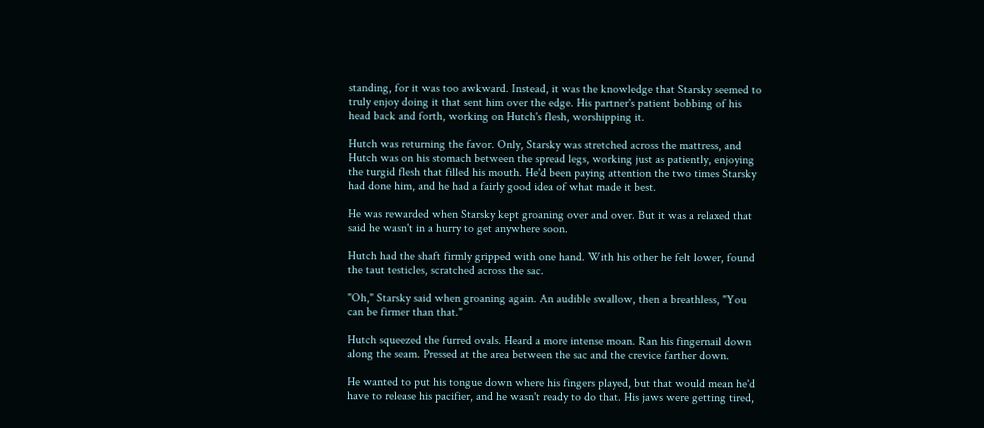standing, for it was too awkward. Instead, it was the knowledge that Starsky seemed to truly enjoy doing it that sent him over the edge. His partner's patient bobbing of his head back and forth, working on Hutch's flesh, worshipping it.

Hutch was returning the favor. Only, Starsky was stretched across the mattress, and Hutch was on his stomach between the spread legs, working just as patiently, enjoying the turgid flesh that filled his mouth. He'd been paying attention the two times Starsky had done him, and he had a fairly good idea of what made it best.

He was rewarded when Starsky kept groaning over and over. But it was a relaxed that said he wasn't in a hurry to get anywhere soon.

Hutch had the shaft firmly gripped with one hand. With his other he felt lower, found the taut testicles, scratched across the sac.

"Oh," Starsky said when groaning again. An audible swallow, then a breathless, "You can be firmer than that."

Hutch squeezed the furred ovals. Heard a more intense moan. Ran his fingernail down along the seam. Pressed at the area between the sac and the crevice farther down.

He wanted to put his tongue down where his fingers played, but that would mean he'd have to release his pacifier, and he wasn't ready to do that. His jaws were getting tired,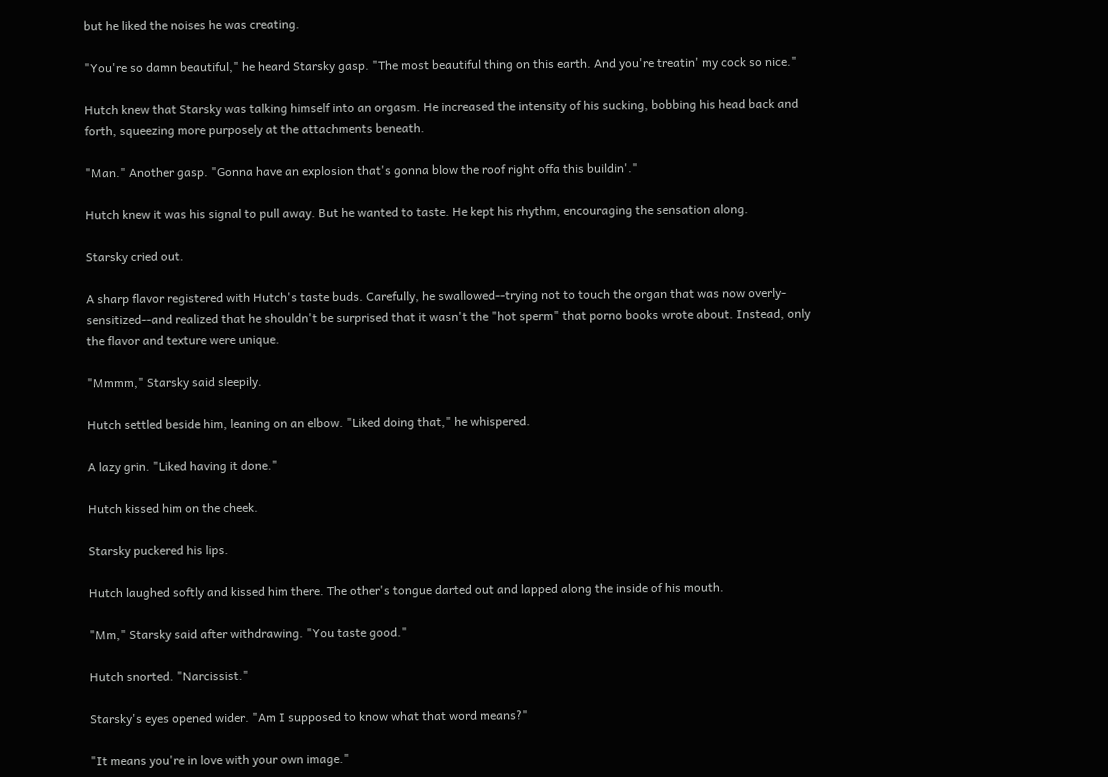but he liked the noises he was creating.

"You're so damn beautiful," he heard Starsky gasp. "The most beautiful thing on this earth. And you're treatin' my cock so nice."

Hutch knew that Starsky was talking himself into an orgasm. He increased the intensity of his sucking, bobbing his head back and forth, squeezing more purposely at the attachments beneath.

"Man." Another gasp. "Gonna have an explosion that's gonna blow the roof right offa this buildin'."

Hutch knew it was his signal to pull away. But he wanted to taste. He kept his rhythm, encouraging the sensation along.

Starsky cried out.

A sharp flavor registered with Hutch's taste buds. Carefully, he swallowed--trying not to touch the organ that was now overly-sensitized--and realized that he shouldn't be surprised that it wasn't the "hot sperm" that porno books wrote about. Instead, only the flavor and texture were unique.

"Mmmm," Starsky said sleepily.

Hutch settled beside him, leaning on an elbow. "Liked doing that," he whispered.

A lazy grin. "Liked having it done."

Hutch kissed him on the cheek.

Starsky puckered his lips.

Hutch laughed softly and kissed him there. The other's tongue darted out and lapped along the inside of his mouth.

"Mm," Starsky said after withdrawing. "You taste good."

Hutch snorted. "Narcissist."

Starsky's eyes opened wider. "Am I supposed to know what that word means?"

"It means you're in love with your own image."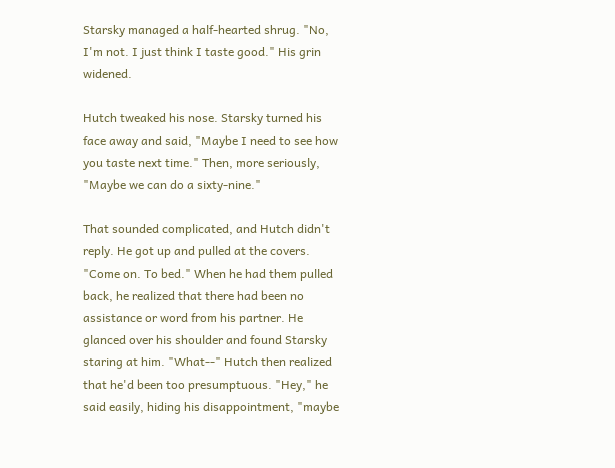Starsky managed a half-hearted shrug. "No, I'm not. I just think I taste good." His grin widened.

Hutch tweaked his nose. Starsky turned his face away and said, "Maybe I need to see how you taste next time." Then, more seriously, "Maybe we can do a sixty-nine."

That sounded complicated, and Hutch didn't reply. He got up and pulled at the covers. "Come on. To bed." When he had them pulled back, he realized that there had been no assistance or word from his partner. He glanced over his shoulder and found Starsky staring at him. "What--" Hutch then realized that he'd been too presumptuous. "Hey," he said easily, hiding his disappointment, "maybe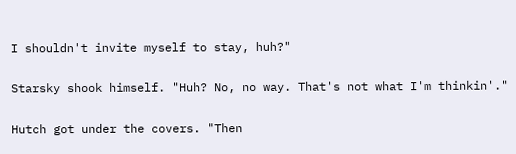I shouldn't invite myself to stay, huh?"

Starsky shook himself. "Huh? No, no way. That's not what I'm thinkin'."

Hutch got under the covers. "Then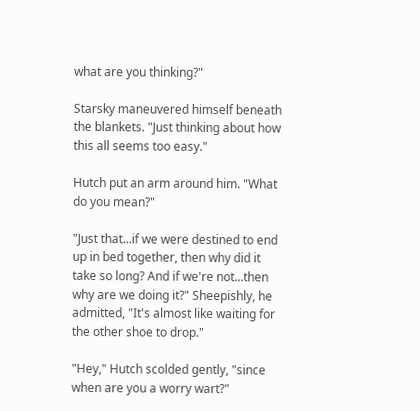what are you thinking?"

Starsky maneuvered himself beneath the blankets. "Just thinking about how this all seems too easy."

Hutch put an arm around him. "What do you mean?"

"Just that...if we were destined to end up in bed together, then why did it take so long? And if we're not...then why are we doing it?" Sheepishly, he admitted, "It's almost like waiting for the other shoe to drop."

"Hey," Hutch scolded gently, "since when are you a worry wart?"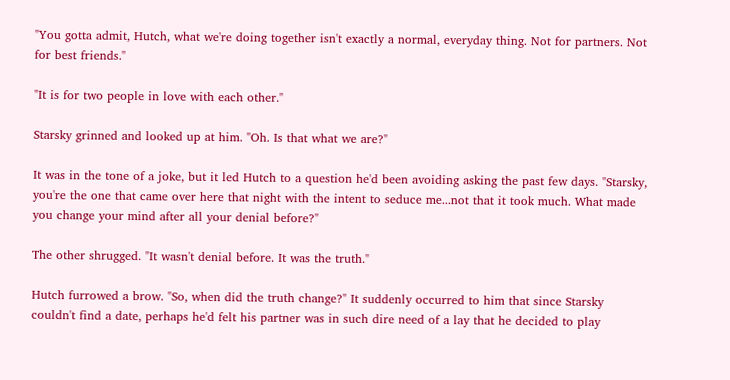"You gotta admit, Hutch, what we're doing together isn't exactly a normal, everyday thing. Not for partners. Not for best friends."

"It is for two people in love with each other."

Starsky grinned and looked up at him. "Oh. Is that what we are?"

It was in the tone of a joke, but it led Hutch to a question he'd been avoiding asking the past few days. "Starsky, you're the one that came over here that night with the intent to seduce me...not that it took much. What made you change your mind after all your denial before?"

The other shrugged. "It wasn't denial before. It was the truth."

Hutch furrowed a brow. "So, when did the truth change?" It suddenly occurred to him that since Starsky couldn't find a date, perhaps he'd felt his partner was in such dire need of a lay that he decided to play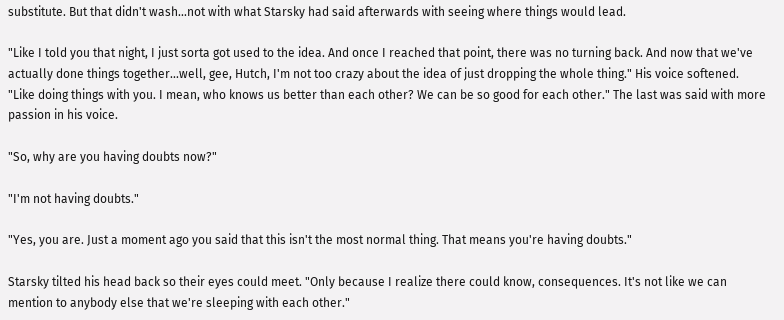substitute. But that didn't wash...not with what Starsky had said afterwards with seeing where things would lead.

"Like I told you that night, I just sorta got used to the idea. And once I reached that point, there was no turning back. And now that we've actually done things together...well, gee, Hutch, I'm not too crazy about the idea of just dropping the whole thing." His voice softened. "Like doing things with you. I mean, who knows us better than each other? We can be so good for each other." The last was said with more passion in his voice.

"So, why are you having doubts now?"

"I'm not having doubts."

"Yes, you are. Just a moment ago you said that this isn't the most normal thing. That means you're having doubts."

Starsky tilted his head back so their eyes could meet. "Only because I realize there could know, consequences. It's not like we can mention to anybody else that we're sleeping with each other."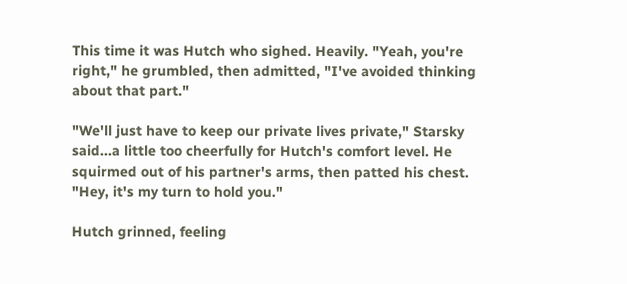This time it was Hutch who sighed. Heavily. "Yeah, you're right," he grumbled, then admitted, "I've avoided thinking about that part."

"We'll just have to keep our private lives private," Starsky said...a little too cheerfully for Hutch's comfort level. He squirmed out of his partner's arms, then patted his chest. "Hey, it's my turn to hold you."

Hutch grinned, feeling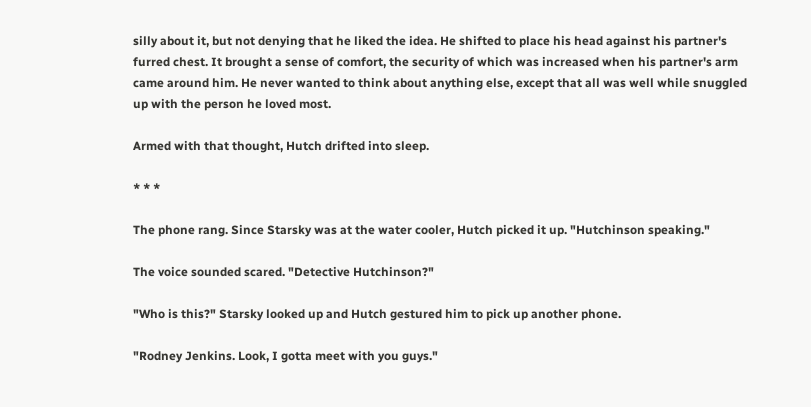silly about it, but not denying that he liked the idea. He shifted to place his head against his partner's furred chest. It brought a sense of comfort, the security of which was increased when his partner's arm came around him. He never wanted to think about anything else, except that all was well while snuggled up with the person he loved most.

Armed with that thought, Hutch drifted into sleep.

* * *

The phone rang. Since Starsky was at the water cooler, Hutch picked it up. "Hutchinson speaking."

The voice sounded scared. "Detective Hutchinson?"

"Who is this?" Starsky looked up and Hutch gestured him to pick up another phone.

"Rodney Jenkins. Look, I gotta meet with you guys."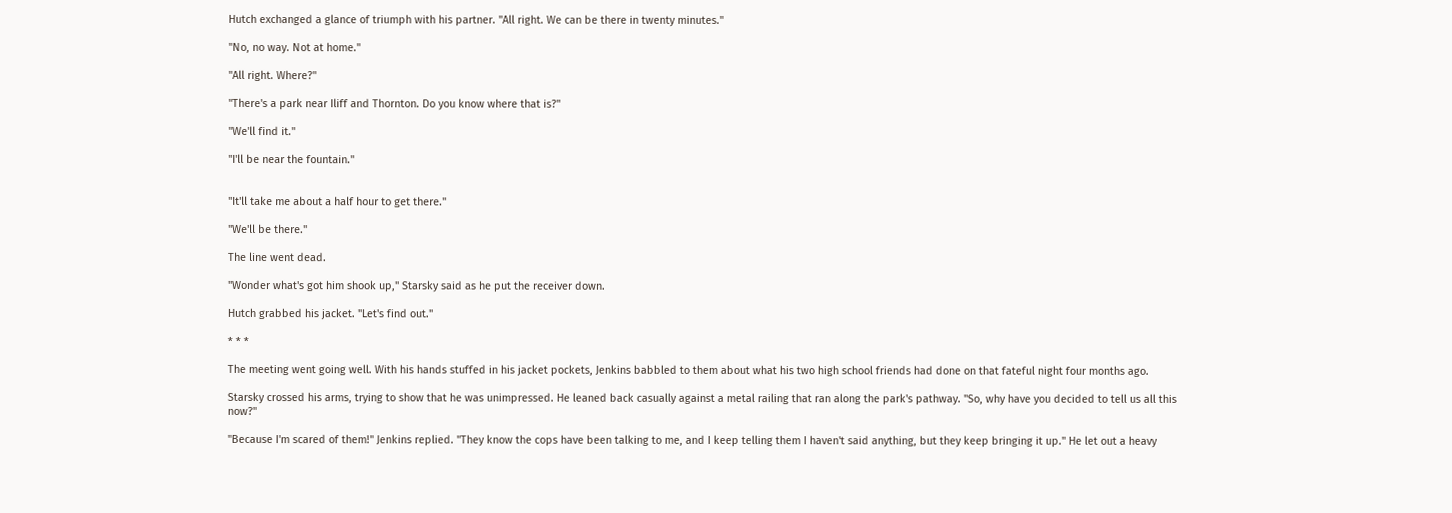Hutch exchanged a glance of triumph with his partner. "All right. We can be there in twenty minutes."

"No, no way. Not at home."

"All right. Where?"

"There's a park near Iliff and Thornton. Do you know where that is?"

"We'll find it."

"I'll be near the fountain."


"It'll take me about a half hour to get there."

"We'll be there."

The line went dead.

"Wonder what's got him shook up," Starsky said as he put the receiver down.

Hutch grabbed his jacket. "Let's find out."

* * *

The meeting went going well. With his hands stuffed in his jacket pockets, Jenkins babbled to them about what his two high school friends had done on that fateful night four months ago.

Starsky crossed his arms, trying to show that he was unimpressed. He leaned back casually against a metal railing that ran along the park's pathway. "So, why have you decided to tell us all this now?"

"Because I'm scared of them!" Jenkins replied. "They know the cops have been talking to me, and I keep telling them I haven't said anything, but they keep bringing it up." He let out a heavy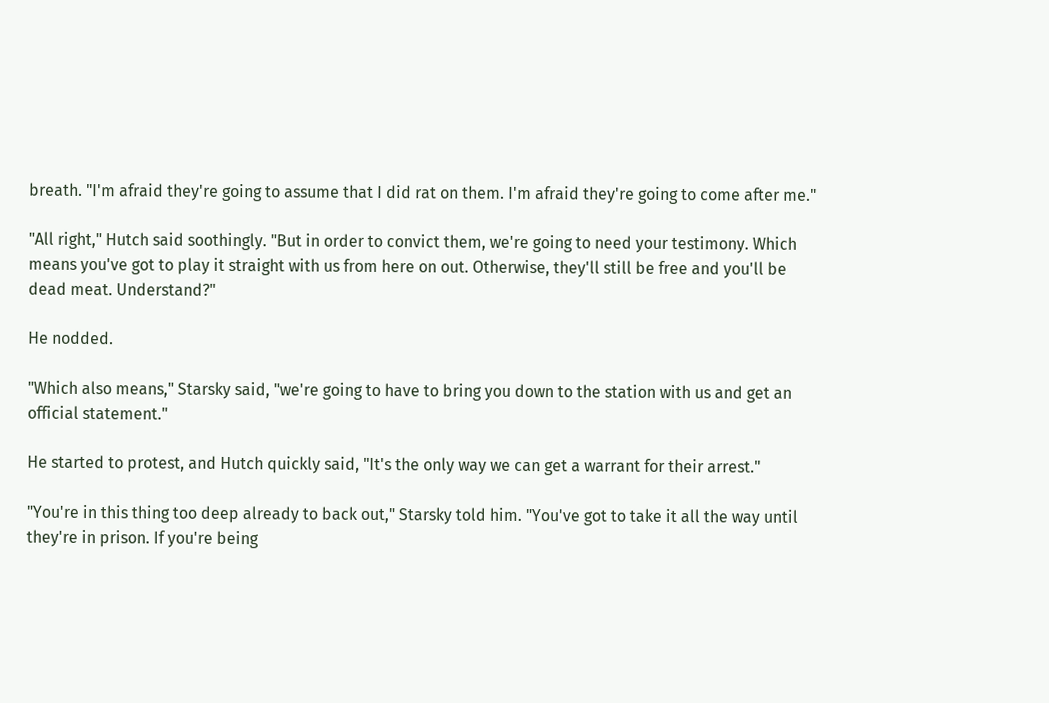breath. "I'm afraid they're going to assume that I did rat on them. I'm afraid they're going to come after me."

"All right," Hutch said soothingly. "But in order to convict them, we're going to need your testimony. Which means you've got to play it straight with us from here on out. Otherwise, they'll still be free and you'll be dead meat. Understand?"

He nodded.

"Which also means," Starsky said, "we're going to have to bring you down to the station with us and get an official statement."

He started to protest, and Hutch quickly said, "It's the only way we can get a warrant for their arrest."

"You're in this thing too deep already to back out," Starsky told him. "You've got to take it all the way until they're in prison. If you're being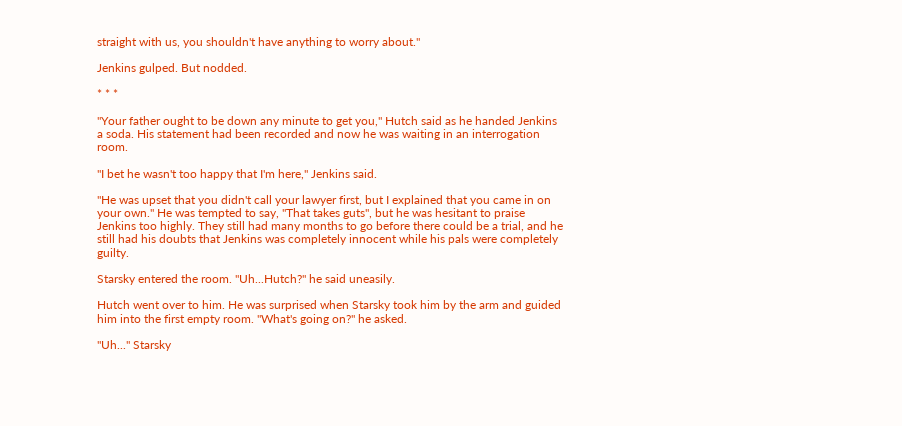straight with us, you shouldn't have anything to worry about."

Jenkins gulped. But nodded.

* * *

"Your father ought to be down any minute to get you," Hutch said as he handed Jenkins a soda. His statement had been recorded and now he was waiting in an interrogation room.

"I bet he wasn't too happy that I'm here," Jenkins said.

"He was upset that you didn't call your lawyer first, but I explained that you came in on your own." He was tempted to say, "That takes guts", but he was hesitant to praise Jenkins too highly. They still had many months to go before there could be a trial, and he still had his doubts that Jenkins was completely innocent while his pals were completely guilty.

Starsky entered the room. "Uh...Hutch?" he said uneasily.

Hutch went over to him. He was surprised when Starsky took him by the arm and guided him into the first empty room. "What's going on?" he asked.

"Uh..." Starsky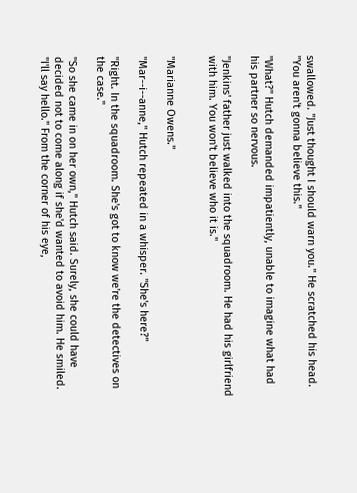swallowed. "Just thought I should warn you." He scratched his head. "You aren't gonna believe this."

"What?" Hutch demanded impatiently, unable to imagine what had his partner so nervous.

"Jenkins' father just walked into the squadroom. He had his girlfriend with him. You won't believe who it is."


"Marianne Owens."

"Mar--i--anne," Hutch repeated in a whisper. "She's here?"

"Right. In the squadroom. She's got to know we're the detectives on the case."

"So she came in on her own," Hutch said. Surely, she could have decided not to come along if she'd wanted to avoid him. He smiled. "I'll say hello." From the corner of his eye,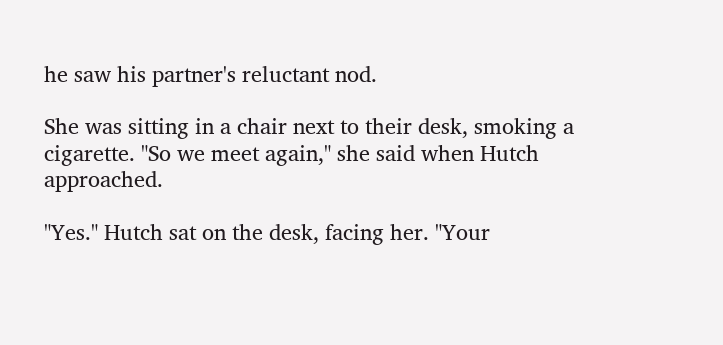he saw his partner's reluctant nod.

She was sitting in a chair next to their desk, smoking a cigarette. "So we meet again," she said when Hutch approached.

"Yes." Hutch sat on the desk, facing her. "Your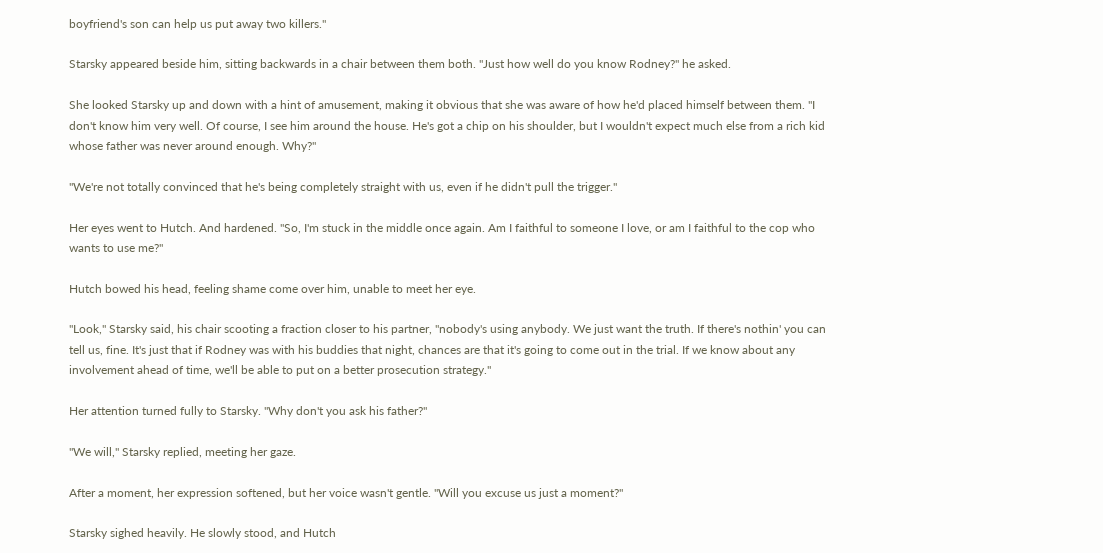boyfriend's son can help us put away two killers."

Starsky appeared beside him, sitting backwards in a chair between them both. "Just how well do you know Rodney?" he asked.

She looked Starsky up and down with a hint of amusement, making it obvious that she was aware of how he'd placed himself between them. "I don't know him very well. Of course, I see him around the house. He's got a chip on his shoulder, but I wouldn't expect much else from a rich kid whose father was never around enough. Why?"

"We're not totally convinced that he's being completely straight with us, even if he didn't pull the trigger."

Her eyes went to Hutch. And hardened. "So, I'm stuck in the middle once again. Am I faithful to someone I love, or am I faithful to the cop who wants to use me?"

Hutch bowed his head, feeling shame come over him, unable to meet her eye.

"Look," Starsky said, his chair scooting a fraction closer to his partner, "nobody's using anybody. We just want the truth. If there's nothin' you can tell us, fine. It's just that if Rodney was with his buddies that night, chances are that it's going to come out in the trial. If we know about any involvement ahead of time, we'll be able to put on a better prosecution strategy."

Her attention turned fully to Starsky. "Why don't you ask his father?"

"We will," Starsky replied, meeting her gaze.

After a moment, her expression softened, but her voice wasn't gentle. "Will you excuse us just a moment?"

Starsky sighed heavily. He slowly stood, and Hutch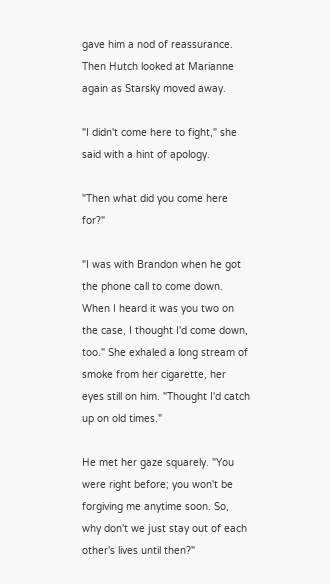gave him a nod of reassurance. Then Hutch looked at Marianne again as Starsky moved away.

"I didn't come here to fight," she said with a hint of apology.

"Then what did you come here for?"

"I was with Brandon when he got the phone call to come down. When I heard it was you two on the case, I thought I'd come down, too." She exhaled a long stream of smoke from her cigarette, her eyes still on him. "Thought I'd catch up on old times."

He met her gaze squarely. "You were right before; you won't be forgiving me anytime soon. So, why don't we just stay out of each other's lives until then?"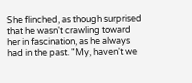She flinched, as though surprised that he wasn't crawling toward her in fascination, as he always had in the past. "My, haven't we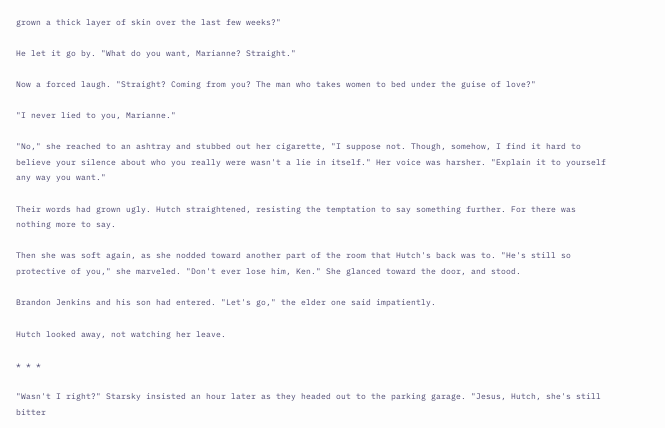grown a thick layer of skin over the last few weeks?"

He let it go by. "What do you want, Marianne? Straight."

Now a forced laugh. "Straight? Coming from you? The man who takes women to bed under the guise of love?"

"I never lied to you, Marianne."

"No," she reached to an ashtray and stubbed out her cigarette, "I suppose not. Though, somehow, I find it hard to believe your silence about who you really were wasn't a lie in itself." Her voice was harsher. "Explain it to yourself any way you want."

Their words had grown ugly. Hutch straightened, resisting the temptation to say something further. For there was nothing more to say.

Then she was soft again, as she nodded toward another part of the room that Hutch's back was to. "He's still so protective of you," she marveled. "Don't ever lose him, Ken." She glanced toward the door, and stood.

Brandon Jenkins and his son had entered. "Let's go," the elder one said impatiently.

Hutch looked away, not watching her leave.

* * *

"Wasn't I right?" Starsky insisted an hour later as they headed out to the parking garage. "Jesus, Hutch, she's still bitter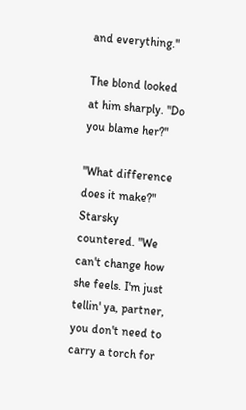and everything."

The blond looked at him sharply. "Do you blame her?"

"What difference does it make?" Starsky countered. "We can't change how she feels. I'm just tellin' ya, partner, you don't need to carry a torch for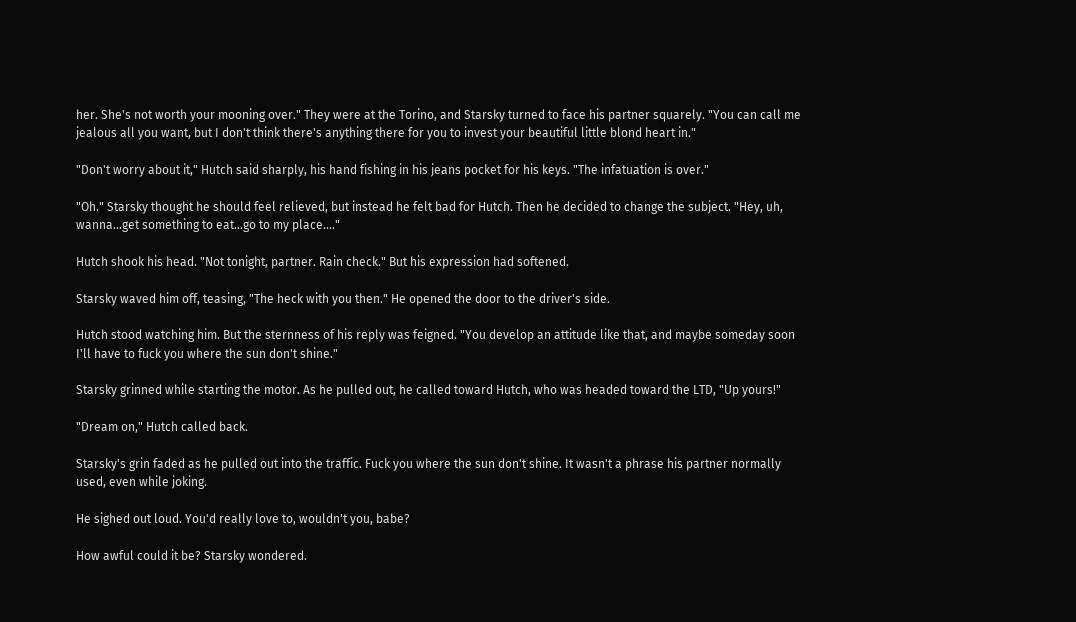her. She's not worth your mooning over." They were at the Torino, and Starsky turned to face his partner squarely. "You can call me jealous all you want, but I don't think there's anything there for you to invest your beautiful little blond heart in."

"Don't worry about it," Hutch said sharply, his hand fishing in his jeans pocket for his keys. "The infatuation is over."

"Oh." Starsky thought he should feel relieved, but instead he felt bad for Hutch. Then he decided to change the subject. "Hey, uh, wanna...get something to eat...go to my place...."

Hutch shook his head. "Not tonight, partner. Rain check." But his expression had softened.

Starsky waved him off, teasing, "The heck with you then." He opened the door to the driver's side.

Hutch stood watching him. But the sternness of his reply was feigned. "You develop an attitude like that, and maybe someday soon I'll have to fuck you where the sun don't shine."

Starsky grinned while starting the motor. As he pulled out, he called toward Hutch, who was headed toward the LTD, "Up yours!"

"Dream on," Hutch called back.

Starsky's grin faded as he pulled out into the traffic. Fuck you where the sun don't shine. It wasn't a phrase his partner normally used, even while joking.

He sighed out loud. You'd really love to, wouldn't you, babe?

How awful could it be? Starsky wondered.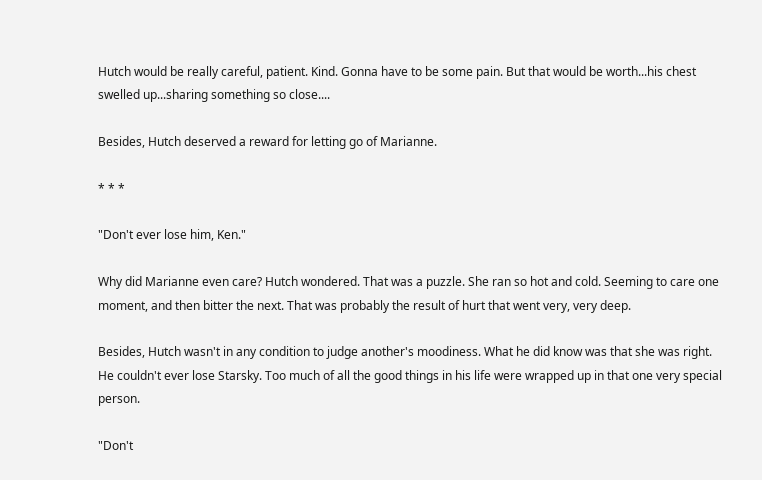Hutch would be really careful, patient. Kind. Gonna have to be some pain. But that would be worth...his chest swelled up...sharing something so close....

Besides, Hutch deserved a reward for letting go of Marianne.

* * *

"Don't ever lose him, Ken."

Why did Marianne even care? Hutch wondered. That was a puzzle. She ran so hot and cold. Seeming to care one moment, and then bitter the next. That was probably the result of hurt that went very, very deep.

Besides, Hutch wasn't in any condition to judge another's moodiness. What he did know was that she was right. He couldn't ever lose Starsky. Too much of all the good things in his life were wrapped up in that one very special person.

"Don't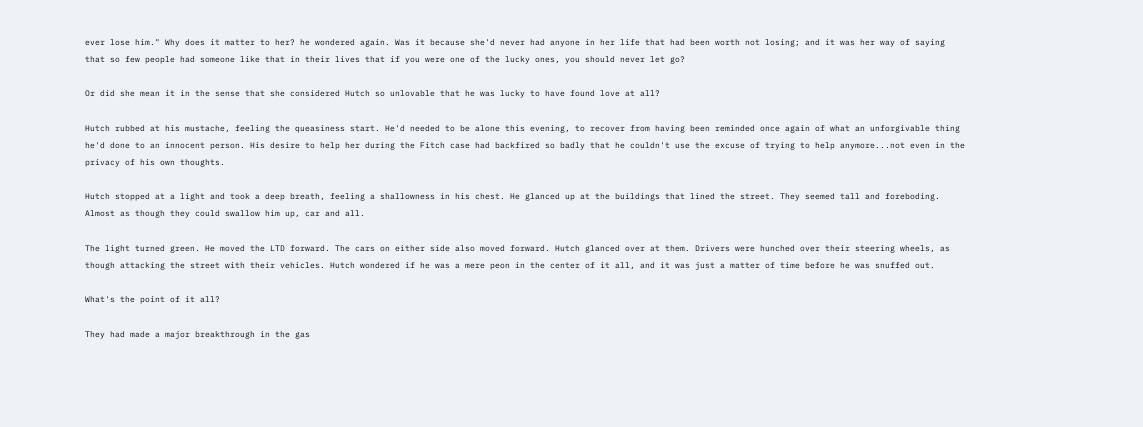ever lose him." Why does it matter to her? he wondered again. Was it because she'd never had anyone in her life that had been worth not losing; and it was her way of saying that so few people had someone like that in their lives that if you were one of the lucky ones, you should never let go?

Or did she mean it in the sense that she considered Hutch so unlovable that he was lucky to have found love at all?

Hutch rubbed at his mustache, feeling the queasiness start. He'd needed to be alone this evening, to recover from having been reminded once again of what an unforgivable thing he'd done to an innocent person. His desire to help her during the Fitch case had backfired so badly that he couldn't use the excuse of trying to help anymore...not even in the privacy of his own thoughts.

Hutch stopped at a light and took a deep breath, feeling a shallowness in his chest. He glanced up at the buildings that lined the street. They seemed tall and foreboding. Almost as though they could swallow him up, car and all.

The light turned green. He moved the LTD forward. The cars on either side also moved forward. Hutch glanced over at them. Drivers were hunched over their steering wheels, as though attacking the street with their vehicles. Hutch wondered if he was a mere peon in the center of it all, and it was just a matter of time before he was snuffed out.

What's the point of it all?

They had made a major breakthrough in the gas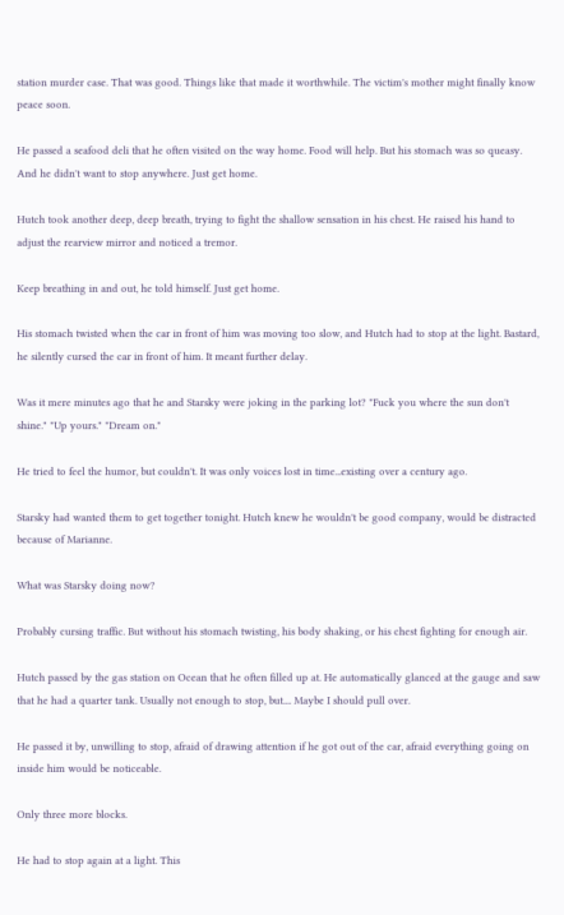station murder case. That was good. Things like that made it worthwhile. The victim's mother might finally know peace soon.

He passed a seafood deli that he often visited on the way home. Food will help. But his stomach was so queasy. And he didn't want to stop anywhere. Just get home.

Hutch took another deep, deep breath, trying to fight the shallow sensation in his chest. He raised his hand to adjust the rearview mirror and noticed a tremor.

Keep breathing in and out, he told himself. Just get home.

His stomach twisted when the car in front of him was moving too slow, and Hutch had to stop at the light. Bastard, he silently cursed the car in front of him. It meant further delay.

Was it mere minutes ago that he and Starsky were joking in the parking lot? "Fuck you where the sun don't shine." "Up yours." "Dream on."

He tried to feel the humor, but couldn't. It was only voices lost in time...existing over a century ago.

Starsky had wanted them to get together tonight. Hutch knew he wouldn't be good company, would be distracted because of Marianne.

What was Starsky doing now?

Probably cursing traffic. But without his stomach twisting, his body shaking, or his chest fighting for enough air.

Hutch passed by the gas station on Ocean that he often filled up at. He automatically glanced at the gauge and saw that he had a quarter tank. Usually not enough to stop, but.... Maybe I should pull over.

He passed it by, unwilling to stop, afraid of drawing attention if he got out of the car, afraid everything going on inside him would be noticeable.

Only three more blocks.

He had to stop again at a light. This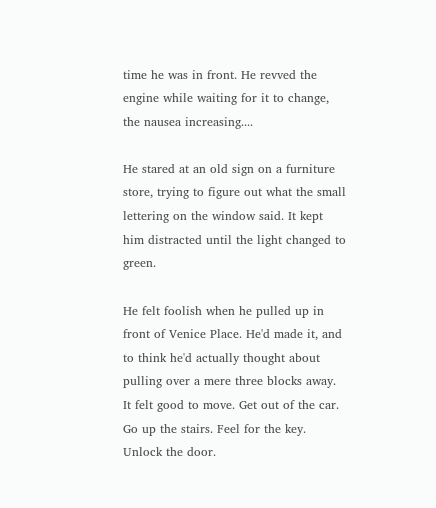time he was in front. He revved the engine while waiting for it to change, the nausea increasing....

He stared at an old sign on a furniture store, trying to figure out what the small lettering on the window said. It kept him distracted until the light changed to green.

He felt foolish when he pulled up in front of Venice Place. He'd made it, and to think he'd actually thought about pulling over a mere three blocks away. It felt good to move. Get out of the car. Go up the stairs. Feel for the key. Unlock the door.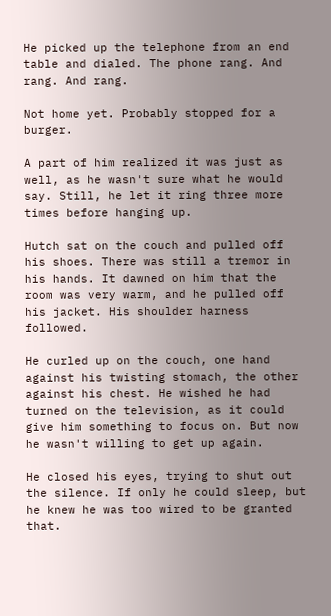He picked up the telephone from an end table and dialed. The phone rang. And rang. And rang.

Not home yet. Probably stopped for a burger.

A part of him realized it was just as well, as he wasn't sure what he would say. Still, he let it ring three more times before hanging up.

Hutch sat on the couch and pulled off his shoes. There was still a tremor in his hands. It dawned on him that the room was very warm, and he pulled off his jacket. His shoulder harness followed.

He curled up on the couch, one hand against his twisting stomach, the other against his chest. He wished he had turned on the television, as it could give him something to focus on. But now he wasn't willing to get up again.

He closed his eyes, trying to shut out the silence. If only he could sleep, but he knew he was too wired to be granted that.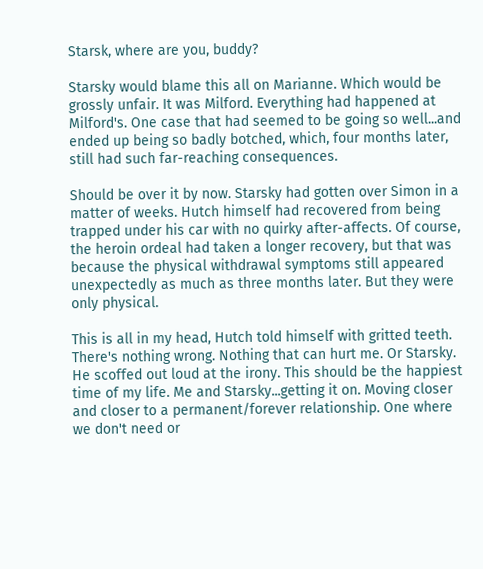Starsk, where are you, buddy?

Starsky would blame this all on Marianne. Which would be grossly unfair. It was Milford. Everything had happened at Milford's. One case that had seemed to be going so well...and ended up being so badly botched, which, four months later, still had such far-reaching consequences.

Should be over it by now. Starsky had gotten over Simon in a matter of weeks. Hutch himself had recovered from being trapped under his car with no quirky after-affects. Of course, the heroin ordeal had taken a longer recovery, but that was because the physical withdrawal symptoms still appeared unexpectedly as much as three months later. But they were only physical.

This is all in my head, Hutch told himself with gritted teeth. There's nothing wrong. Nothing that can hurt me. Or Starsky. He scoffed out loud at the irony. This should be the happiest time of my life. Me and Starsky...getting it on. Moving closer and closer to a permanent/forever relationship. One where we don't need or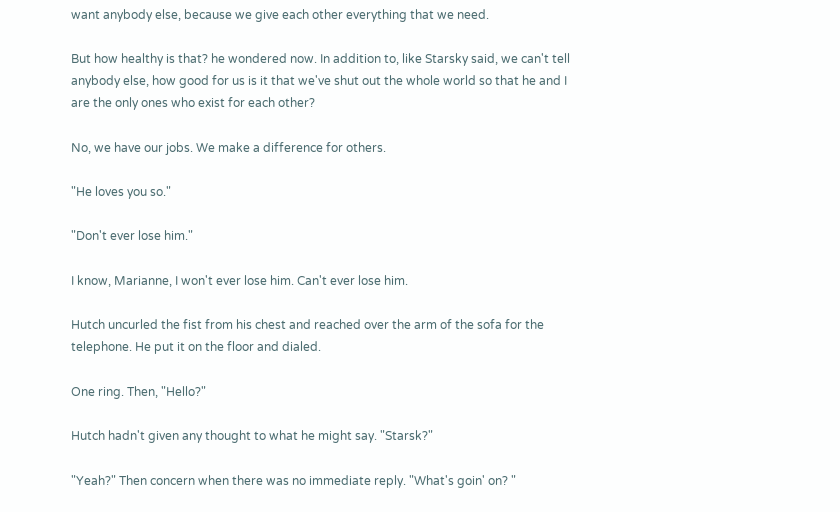want anybody else, because we give each other everything that we need.

But how healthy is that? he wondered now. In addition to, like Starsky said, we can't tell anybody else, how good for us is it that we've shut out the whole world so that he and I are the only ones who exist for each other?

No, we have our jobs. We make a difference for others.

"He loves you so."

"Don't ever lose him."

I know, Marianne, I won't ever lose him. Can't ever lose him.

Hutch uncurled the fist from his chest and reached over the arm of the sofa for the telephone. He put it on the floor and dialed.

One ring. Then, "Hello?"

Hutch hadn't given any thought to what he might say. "Starsk?"

"Yeah?" Then concern when there was no immediate reply. "What's goin' on? "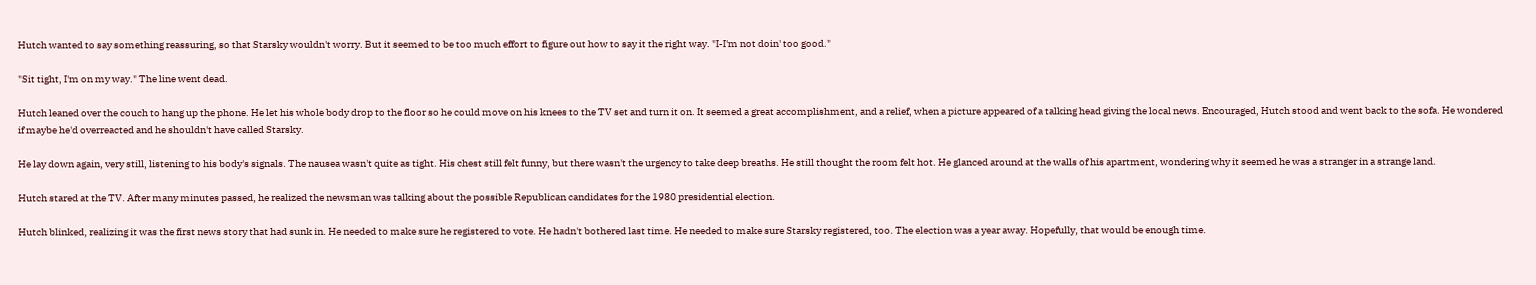Hutch wanted to say something reassuring, so that Starsky wouldn't worry. But it seemed to be too much effort to figure out how to say it the right way. "I-I'm not doin' too good."

"Sit tight, I'm on my way." The line went dead.

Hutch leaned over the couch to hang up the phone. He let his whole body drop to the floor so he could move on his knees to the TV set and turn it on. It seemed a great accomplishment, and a relief, when a picture appeared of a talking head giving the local news. Encouraged, Hutch stood and went back to the sofa. He wondered if maybe he'd overreacted and he shouldn't have called Starsky.

He lay down again, very still, listening to his body's signals. The nausea wasn't quite as tight. His chest still felt funny, but there wasn't the urgency to take deep breaths. He still thought the room felt hot. He glanced around at the walls of his apartment, wondering why it seemed he was a stranger in a strange land.

Hutch stared at the TV. After many minutes passed, he realized the newsman was talking about the possible Republican candidates for the 1980 presidential election.

Hutch blinked, realizing it was the first news story that had sunk in. He needed to make sure he registered to vote. He hadn't bothered last time. He needed to make sure Starsky registered, too. The election was a year away. Hopefully, that would be enough time.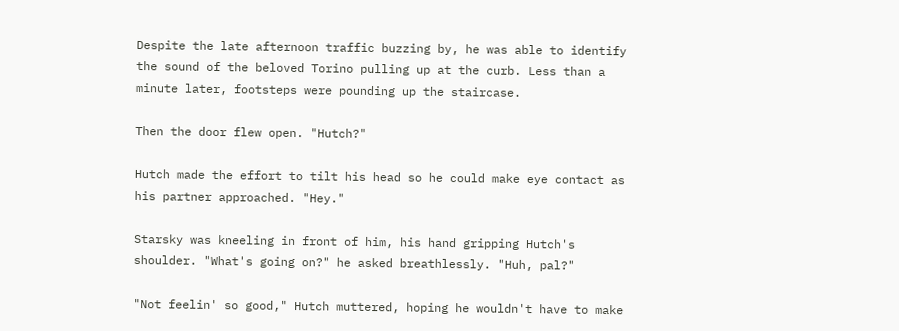Despite the late afternoon traffic buzzing by, he was able to identify the sound of the beloved Torino pulling up at the curb. Less than a minute later, footsteps were pounding up the staircase.

Then the door flew open. "Hutch?"

Hutch made the effort to tilt his head so he could make eye contact as his partner approached. "Hey."

Starsky was kneeling in front of him, his hand gripping Hutch's shoulder. "What's going on?" he asked breathlessly. "Huh, pal?"

"Not feelin' so good," Hutch muttered, hoping he wouldn't have to make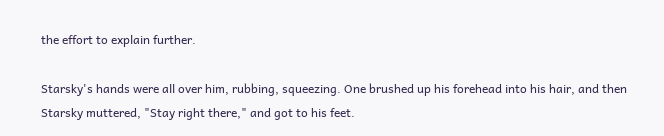the effort to explain further.

Starsky's hands were all over him, rubbing, squeezing. One brushed up his forehead into his hair, and then Starsky muttered, "Stay right there," and got to his feet.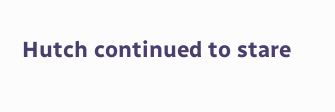Hutch continued to stare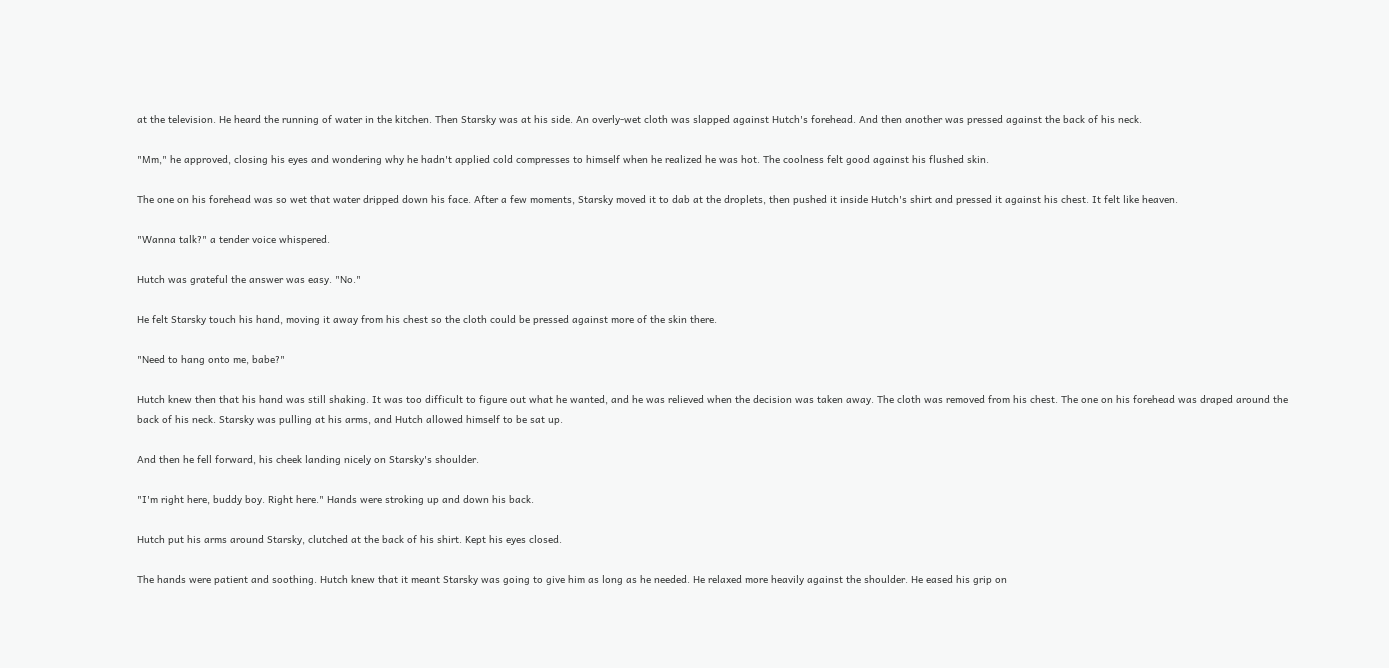at the television. He heard the running of water in the kitchen. Then Starsky was at his side. An overly-wet cloth was slapped against Hutch's forehead. And then another was pressed against the back of his neck.

"Mm," he approved, closing his eyes and wondering why he hadn't applied cold compresses to himself when he realized he was hot. The coolness felt good against his flushed skin.

The one on his forehead was so wet that water dripped down his face. After a few moments, Starsky moved it to dab at the droplets, then pushed it inside Hutch's shirt and pressed it against his chest. It felt like heaven.

"Wanna talk?" a tender voice whispered.

Hutch was grateful the answer was easy. "No."

He felt Starsky touch his hand, moving it away from his chest so the cloth could be pressed against more of the skin there.

"Need to hang onto me, babe?"

Hutch knew then that his hand was still shaking. It was too difficult to figure out what he wanted, and he was relieved when the decision was taken away. The cloth was removed from his chest. The one on his forehead was draped around the back of his neck. Starsky was pulling at his arms, and Hutch allowed himself to be sat up.

And then he fell forward, his cheek landing nicely on Starsky's shoulder.

"I'm right here, buddy boy. Right here." Hands were stroking up and down his back.

Hutch put his arms around Starsky, clutched at the back of his shirt. Kept his eyes closed.

The hands were patient and soothing. Hutch knew that it meant Starsky was going to give him as long as he needed. He relaxed more heavily against the shoulder. He eased his grip on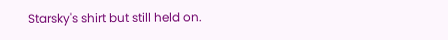Starsky's shirt but still held on.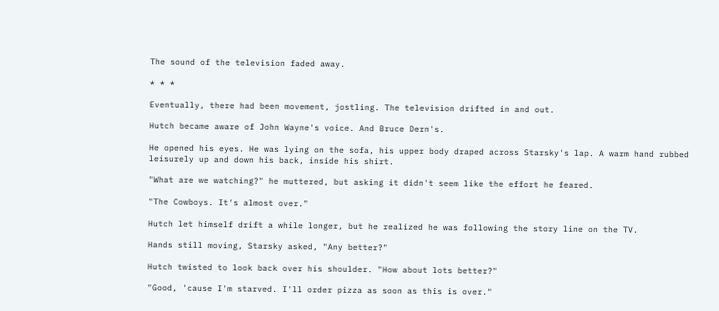The sound of the television faded away.

* * *

Eventually, there had been movement, jostling. The television drifted in and out.

Hutch became aware of John Wayne's voice. And Bruce Dern's.

He opened his eyes. He was lying on the sofa, his upper body draped across Starsky's lap. A warm hand rubbed leisurely up and down his back, inside his shirt.

"What are we watching?" he muttered, but asking it didn't seem like the effort he feared.

"The Cowboys. It's almost over."

Hutch let himself drift a while longer, but he realized he was following the story line on the TV.

Hands still moving, Starsky asked, "Any better?"

Hutch twisted to look back over his shoulder. "How about lots better?"

"Good, 'cause I'm starved. I'll order pizza as soon as this is over."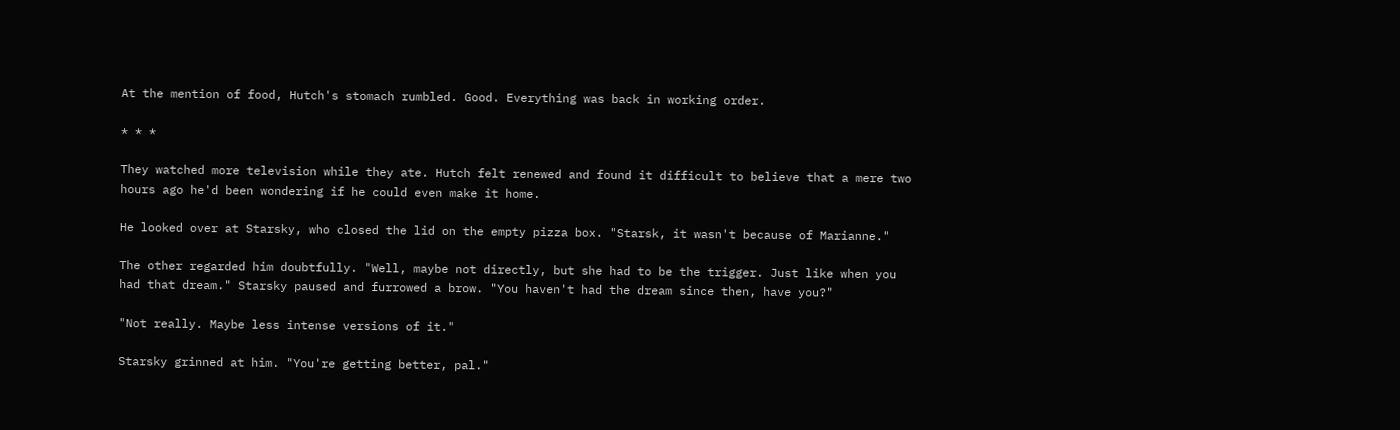At the mention of food, Hutch's stomach rumbled. Good. Everything was back in working order.

* * *

They watched more television while they ate. Hutch felt renewed and found it difficult to believe that a mere two hours ago he'd been wondering if he could even make it home.

He looked over at Starsky, who closed the lid on the empty pizza box. "Starsk, it wasn't because of Marianne."

The other regarded him doubtfully. "Well, maybe not directly, but she had to be the trigger. Just like when you had that dream." Starsky paused and furrowed a brow. "You haven't had the dream since then, have you?"

"Not really. Maybe less intense versions of it."

Starsky grinned at him. "You're getting better, pal."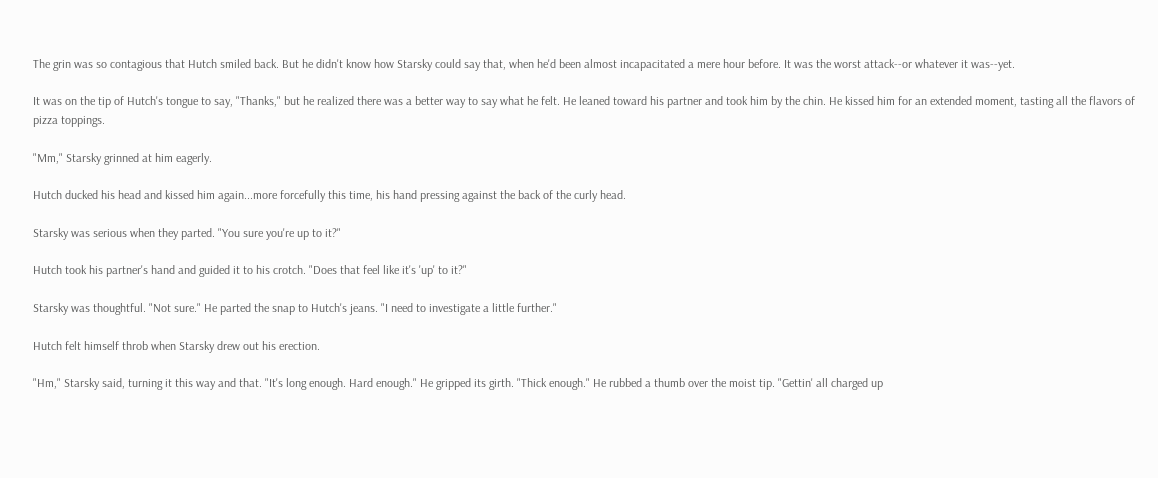The grin was so contagious that Hutch smiled back. But he didn't know how Starsky could say that, when he'd been almost incapacitated a mere hour before. It was the worst attack--or whatever it was--yet.

It was on the tip of Hutch's tongue to say, "Thanks," but he realized there was a better way to say what he felt. He leaned toward his partner and took him by the chin. He kissed him for an extended moment, tasting all the flavors of pizza toppings.

"Mm," Starsky grinned at him eagerly.

Hutch ducked his head and kissed him again...more forcefully this time, his hand pressing against the back of the curly head.

Starsky was serious when they parted. "You sure you're up to it?"

Hutch took his partner's hand and guided it to his crotch. "Does that feel like it's 'up' to it?"

Starsky was thoughtful. "Not sure." He parted the snap to Hutch's jeans. "I need to investigate a little further."

Hutch felt himself throb when Starsky drew out his erection.

"Hm," Starsky said, turning it this way and that. "It's long enough. Hard enough." He gripped its girth. "Thick enough." He rubbed a thumb over the moist tip. "Gettin' all charged up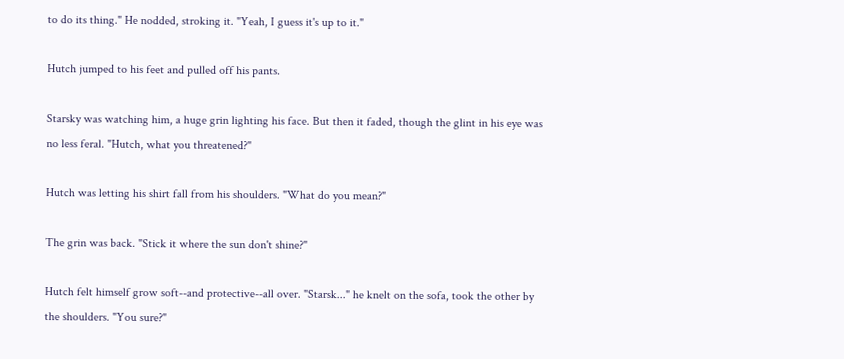to do its thing." He nodded, stroking it. "Yeah, I guess it's up to it."

Hutch jumped to his feet and pulled off his pants.

Starsky was watching him, a huge grin lighting his face. But then it faded, though the glint in his eye was no less feral. "Hutch, what you threatened?"

Hutch was letting his shirt fall from his shoulders. "What do you mean?"

The grin was back. "Stick it where the sun don't shine?"

Hutch felt himself grow soft--and protective--all over. "Starsk..." he knelt on the sofa, took the other by the shoulders. "You sure?"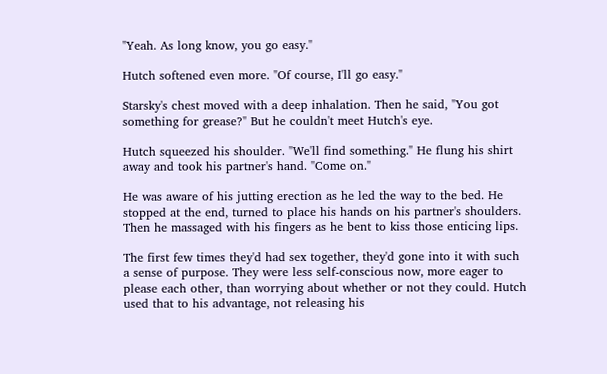"Yeah. As long know, you go easy."

Hutch softened even more. "Of course, I'll go easy."

Starsky's chest moved with a deep inhalation. Then he said, "You got something for grease?" But he couldn't meet Hutch's eye.

Hutch squeezed his shoulder. "We'll find something." He flung his shirt away and took his partner's hand. "Come on."

He was aware of his jutting erection as he led the way to the bed. He stopped at the end, turned to place his hands on his partner's shoulders. Then he massaged with his fingers as he bent to kiss those enticing lips.

The first few times they'd had sex together, they'd gone into it with such a sense of purpose. They were less self-conscious now, more eager to please each other, than worrying about whether or not they could. Hutch used that to his advantage, not releasing his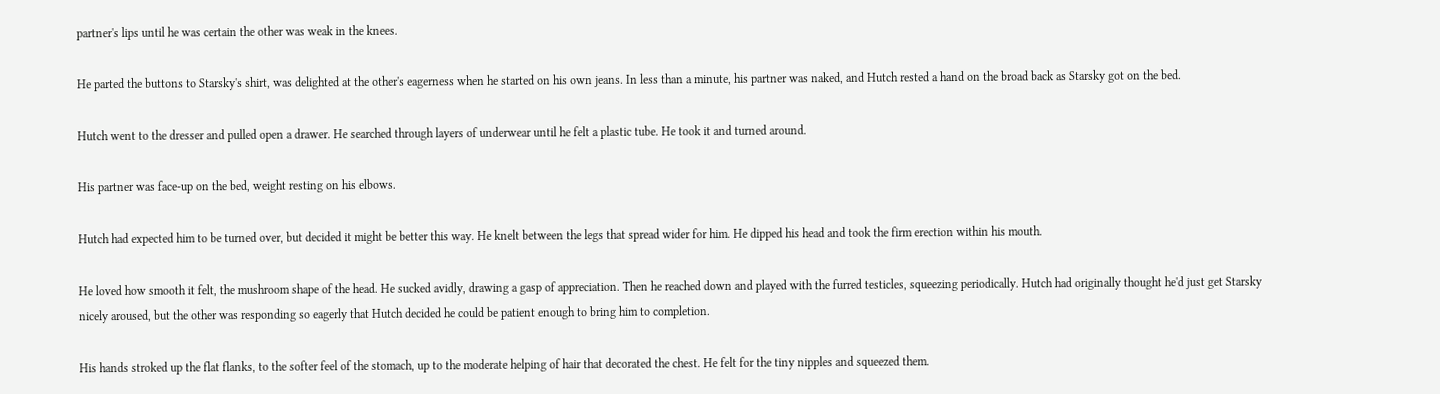partner's lips until he was certain the other was weak in the knees.

He parted the buttons to Starsky's shirt, was delighted at the other's eagerness when he started on his own jeans. In less than a minute, his partner was naked, and Hutch rested a hand on the broad back as Starsky got on the bed.

Hutch went to the dresser and pulled open a drawer. He searched through layers of underwear until he felt a plastic tube. He took it and turned around.

His partner was face-up on the bed, weight resting on his elbows.

Hutch had expected him to be turned over, but decided it might be better this way. He knelt between the legs that spread wider for him. He dipped his head and took the firm erection within his mouth.

He loved how smooth it felt, the mushroom shape of the head. He sucked avidly, drawing a gasp of appreciation. Then he reached down and played with the furred testicles, squeezing periodically. Hutch had originally thought he'd just get Starsky nicely aroused, but the other was responding so eagerly that Hutch decided he could be patient enough to bring him to completion.

His hands stroked up the flat flanks, to the softer feel of the stomach, up to the moderate helping of hair that decorated the chest. He felt for the tiny nipples and squeezed them.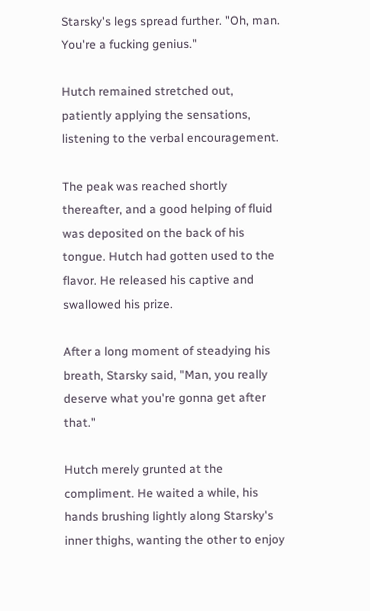Starsky's legs spread further. "Oh, man. You're a fucking genius."

Hutch remained stretched out, patiently applying the sensations, listening to the verbal encouragement.

The peak was reached shortly thereafter, and a good helping of fluid was deposited on the back of his tongue. Hutch had gotten used to the flavor. He released his captive and swallowed his prize.

After a long moment of steadying his breath, Starsky said, "Man, you really deserve what you're gonna get after that."

Hutch merely grunted at the compliment. He waited a while, his hands brushing lightly along Starsky's inner thighs, wanting the other to enjoy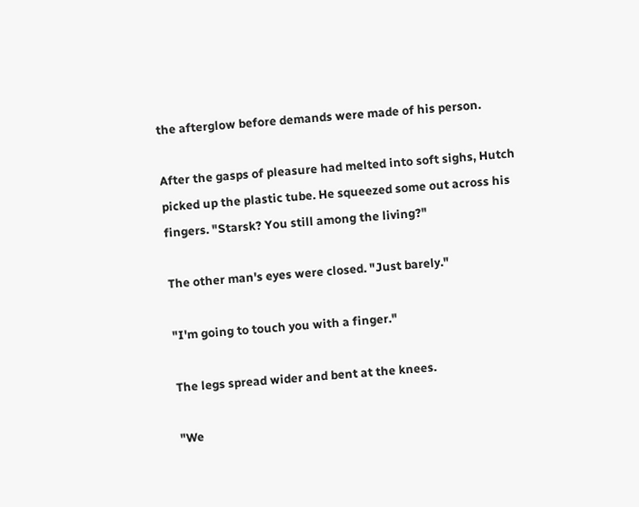the afterglow before demands were made of his person.

After the gasps of pleasure had melted into soft sighs, Hutch picked up the plastic tube. He squeezed some out across his fingers. "Starsk? You still among the living?"

The other man's eyes were closed. "Just barely."

"I'm going to touch you with a finger."

The legs spread wider and bent at the knees.

"We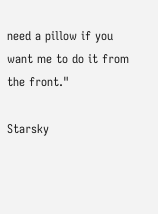need a pillow if you want me to do it from the front."

Starsky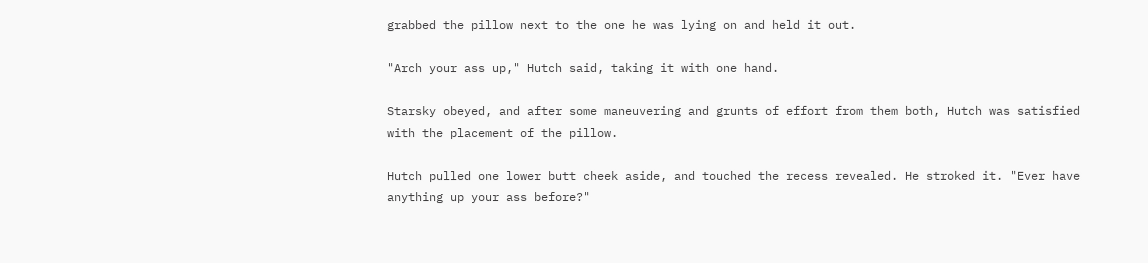grabbed the pillow next to the one he was lying on and held it out.

"Arch your ass up," Hutch said, taking it with one hand.

Starsky obeyed, and after some maneuvering and grunts of effort from them both, Hutch was satisfied with the placement of the pillow.

Hutch pulled one lower butt cheek aside, and touched the recess revealed. He stroked it. "Ever have anything up your ass before?"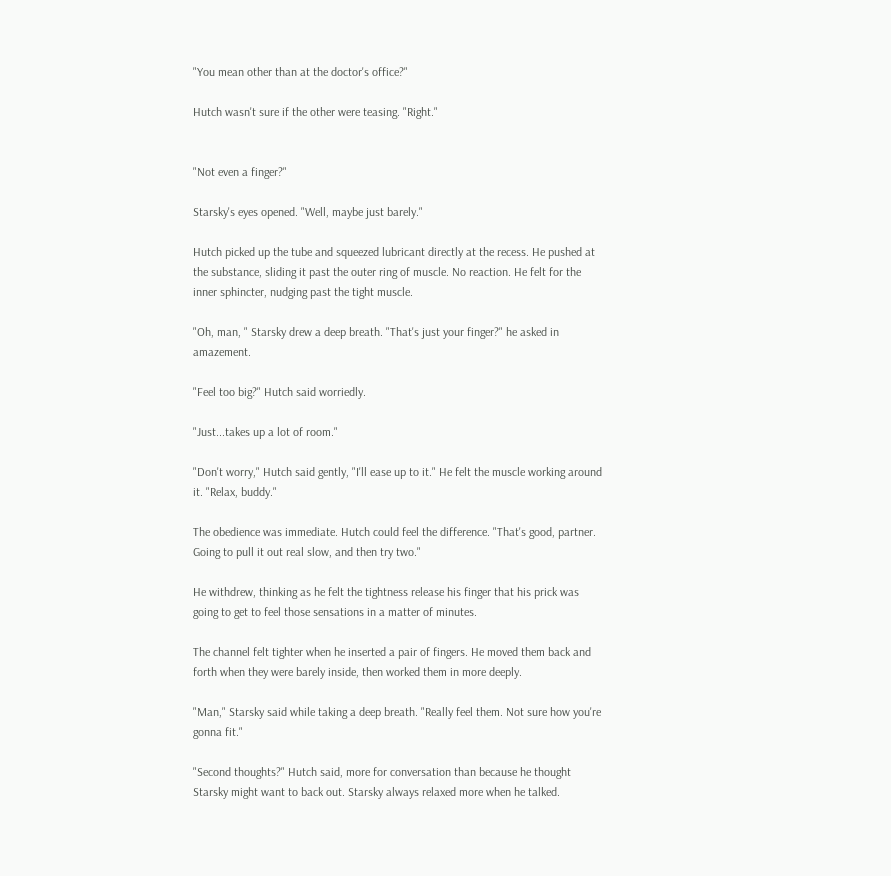"You mean other than at the doctor's office?"

Hutch wasn't sure if the other were teasing. "Right."


"Not even a finger?"

Starsky's eyes opened. "Well, maybe just barely."

Hutch picked up the tube and squeezed lubricant directly at the recess. He pushed at the substance, sliding it past the outer ring of muscle. No reaction. He felt for the inner sphincter, nudging past the tight muscle.

"Oh, man, " Starsky drew a deep breath. "That's just your finger?" he asked in amazement.

"Feel too big?" Hutch said worriedly.

"Just...takes up a lot of room."

"Don't worry," Hutch said gently, "I'll ease up to it." He felt the muscle working around it. "Relax, buddy."

The obedience was immediate. Hutch could feel the difference. "That's good, partner. Going to pull it out real slow, and then try two."

He withdrew, thinking as he felt the tightness release his finger that his prick was going to get to feel those sensations in a matter of minutes.

The channel felt tighter when he inserted a pair of fingers. He moved them back and forth when they were barely inside, then worked them in more deeply.

"Man," Starsky said while taking a deep breath. "Really feel them. Not sure how you're gonna fit."

"Second thoughts?" Hutch said, more for conversation than because he thought Starsky might want to back out. Starsky always relaxed more when he talked.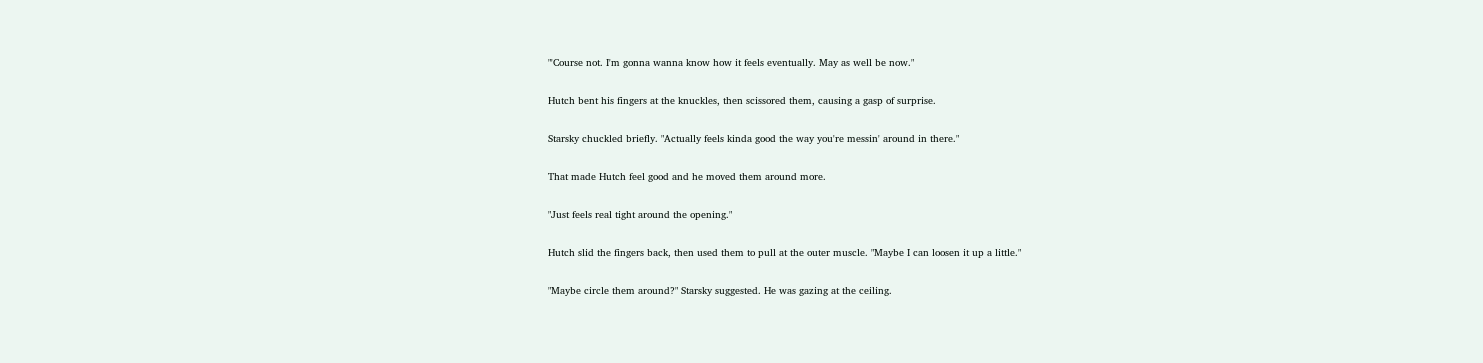"'Course not. I'm gonna wanna know how it feels eventually. May as well be now."

Hutch bent his fingers at the knuckles, then scissored them, causing a gasp of surprise.

Starsky chuckled briefly. "Actually feels kinda good the way you're messin' around in there."

That made Hutch feel good and he moved them around more.

"Just feels real tight around the opening."

Hutch slid the fingers back, then used them to pull at the outer muscle. "Maybe I can loosen it up a little."

"Maybe circle them around?" Starsky suggested. He was gazing at the ceiling.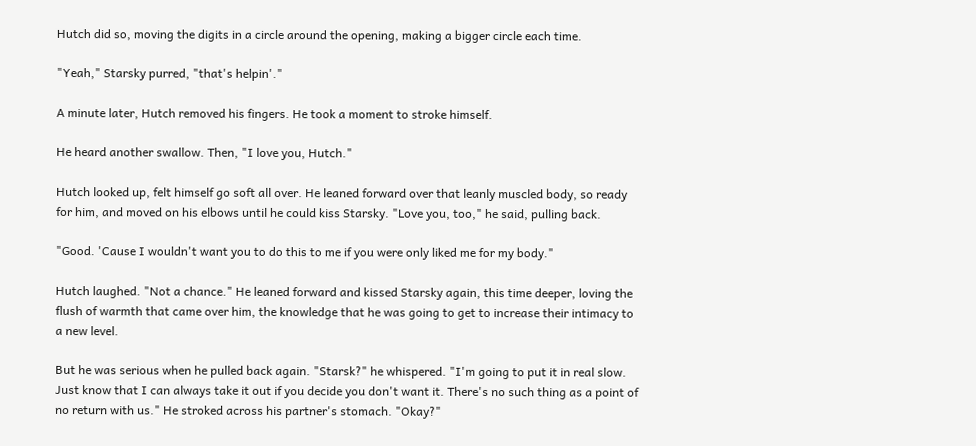Hutch did so, moving the digits in a circle around the opening, making a bigger circle each time.

"Yeah," Starsky purred, "that's helpin'."

A minute later, Hutch removed his fingers. He took a moment to stroke himself.

He heard another swallow. Then, "I love you, Hutch."

Hutch looked up, felt himself go soft all over. He leaned forward over that leanly muscled body, so ready for him, and moved on his elbows until he could kiss Starsky. "Love you, too," he said, pulling back.

"Good. 'Cause I wouldn't want you to do this to me if you were only liked me for my body."

Hutch laughed. "Not a chance." He leaned forward and kissed Starsky again, this time deeper, loving the flush of warmth that came over him, the knowledge that he was going to get to increase their intimacy to a new level.

But he was serious when he pulled back again. "Starsk?" he whispered. "I'm going to put it in real slow. Just know that I can always take it out if you decide you don't want it. There's no such thing as a point of no return with us." He stroked across his partner's stomach. "Okay?"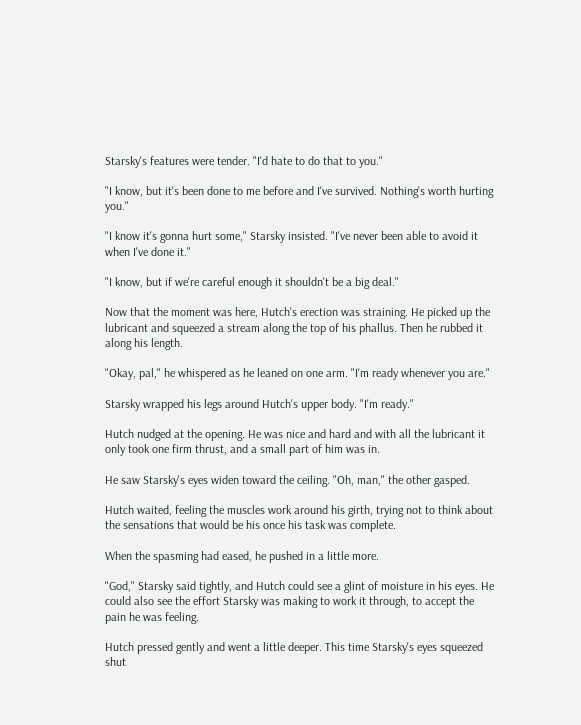Starsky's features were tender. "I'd hate to do that to you."

"I know, but it's been done to me before and I've survived. Nothing's worth hurting you."

"I know it's gonna hurt some," Starsky insisted. "I've never been able to avoid it when I've done it."

"I know, but if we're careful enough it shouldn't be a big deal."

Now that the moment was here, Hutch's erection was straining. He picked up the lubricant and squeezed a stream along the top of his phallus. Then he rubbed it along his length.

"Okay, pal," he whispered as he leaned on one arm. "I'm ready whenever you are."

Starsky wrapped his legs around Hutch's upper body. "I'm ready."

Hutch nudged at the opening. He was nice and hard and with all the lubricant it only took one firm thrust, and a small part of him was in.

He saw Starsky's eyes widen toward the ceiling. "Oh, man," the other gasped.

Hutch waited, feeling the muscles work around his girth, trying not to think about the sensations that would be his once his task was complete.

When the spasming had eased, he pushed in a little more.

"God," Starsky said tightly, and Hutch could see a glint of moisture in his eyes. He could also see the effort Starsky was making to work it through, to accept the pain he was feeling.

Hutch pressed gently and went a little deeper. This time Starsky's eyes squeezed shut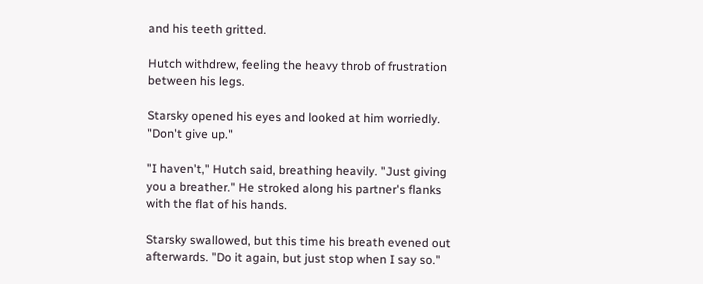and his teeth gritted.

Hutch withdrew, feeling the heavy throb of frustration between his legs.

Starsky opened his eyes and looked at him worriedly. "Don't give up."

"I haven't," Hutch said, breathing heavily. "Just giving you a breather." He stroked along his partner's flanks with the flat of his hands.

Starsky swallowed, but this time his breath evened out afterwards. "Do it again, but just stop when I say so."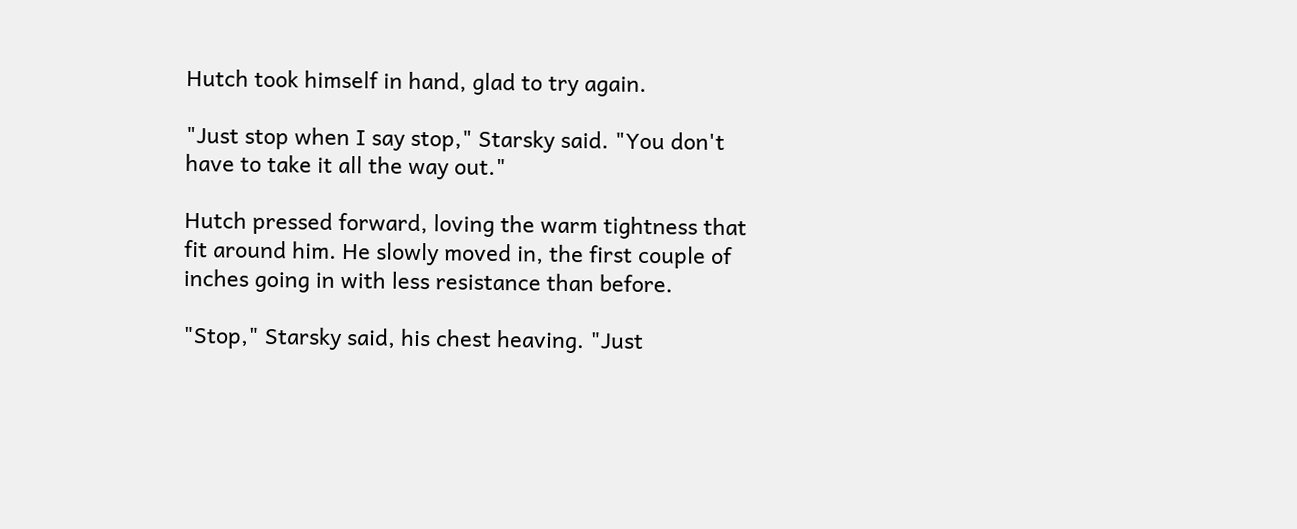Hutch took himself in hand, glad to try again.

"Just stop when I say stop," Starsky said. "You don't have to take it all the way out."

Hutch pressed forward, loving the warm tightness that fit around him. He slowly moved in, the first couple of inches going in with less resistance than before.

"Stop," Starsky said, his chest heaving. "Just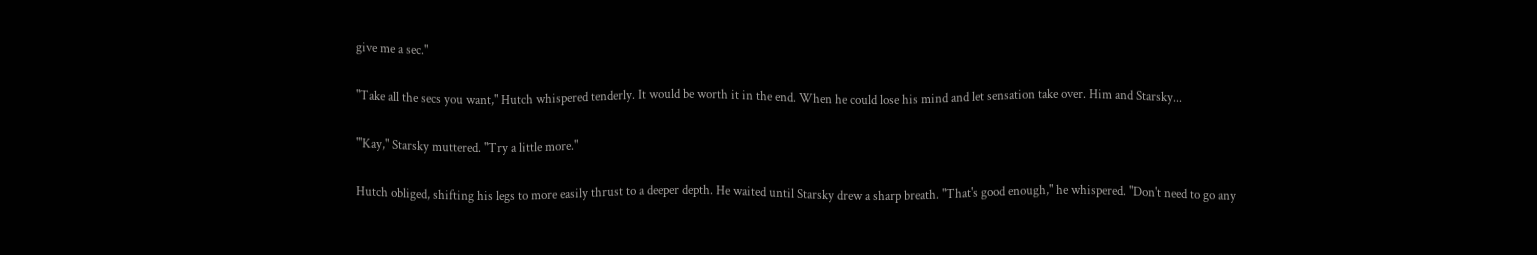give me a sec."

"Take all the secs you want," Hutch whispered tenderly. It would be worth it in the end. When he could lose his mind and let sensation take over. Him and Starsky...

"'Kay," Starsky muttered. "Try a little more."

Hutch obliged, shifting his legs to more easily thrust to a deeper depth. He waited until Starsky drew a sharp breath. "That's good enough," he whispered. "Don't need to go any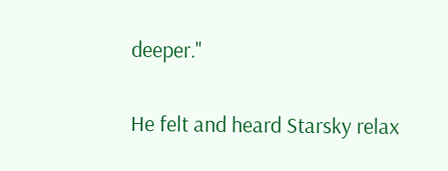deeper."

He felt and heard Starsky relax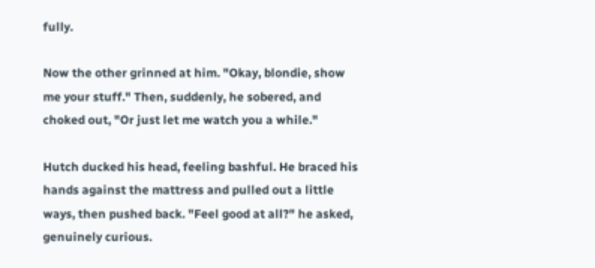fully.

Now the other grinned at him. "Okay, blondie, show me your stuff." Then, suddenly, he sobered, and choked out, "Or just let me watch you a while."

Hutch ducked his head, feeling bashful. He braced his hands against the mattress and pulled out a little ways, then pushed back. "Feel good at all?" he asked, genuinely curious.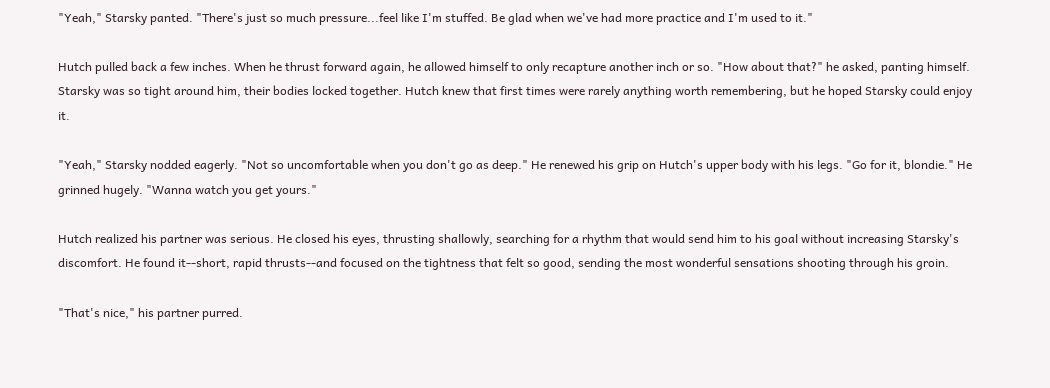"Yeah," Starsky panted. "There's just so much pressure...feel like I'm stuffed. Be glad when we've had more practice and I'm used to it."

Hutch pulled back a few inches. When he thrust forward again, he allowed himself to only recapture another inch or so. "How about that?" he asked, panting himself. Starsky was so tight around him, their bodies locked together. Hutch knew that first times were rarely anything worth remembering, but he hoped Starsky could enjoy it.

"Yeah," Starsky nodded eagerly. "Not so uncomfortable when you don't go as deep." He renewed his grip on Hutch's upper body with his legs. "Go for it, blondie." He grinned hugely. "Wanna watch you get yours."

Hutch realized his partner was serious. He closed his eyes, thrusting shallowly, searching for a rhythm that would send him to his goal without increasing Starsky's discomfort. He found it--short, rapid thrusts--and focused on the tightness that felt so good, sending the most wonderful sensations shooting through his groin.

"That's nice," his partner purred.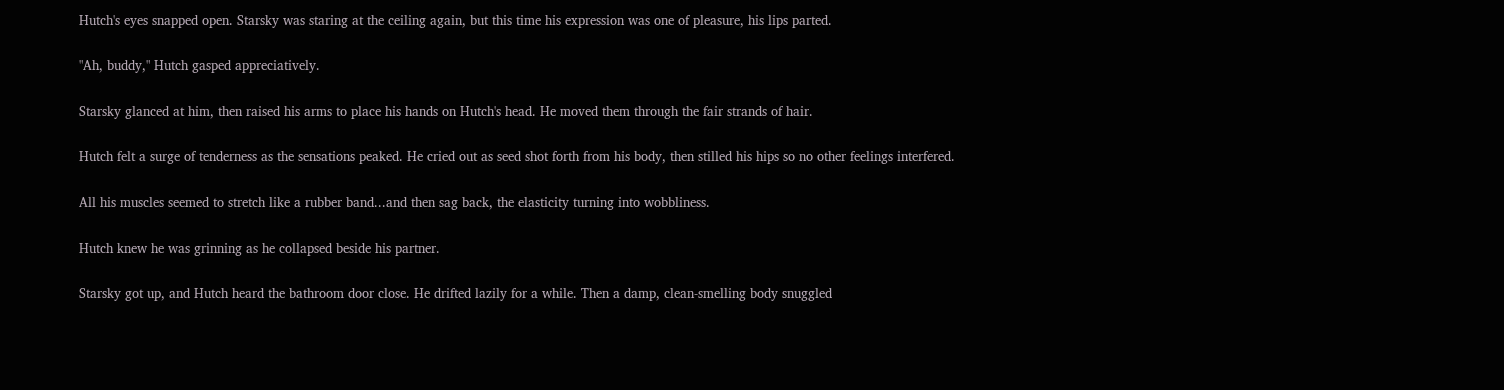Hutch's eyes snapped open. Starsky was staring at the ceiling again, but this time his expression was one of pleasure, his lips parted.

"Ah, buddy," Hutch gasped appreciatively.

Starsky glanced at him, then raised his arms to place his hands on Hutch's head. He moved them through the fair strands of hair.

Hutch felt a surge of tenderness as the sensations peaked. He cried out as seed shot forth from his body, then stilled his hips so no other feelings interfered.

All his muscles seemed to stretch like a rubber band...and then sag back, the elasticity turning into wobbliness.

Hutch knew he was grinning as he collapsed beside his partner.

Starsky got up, and Hutch heard the bathroom door close. He drifted lazily for a while. Then a damp, clean-smelling body snuggled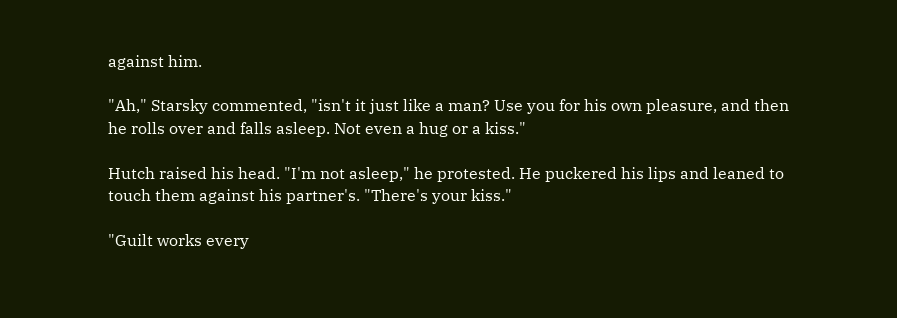against him.

"Ah," Starsky commented, "isn't it just like a man? Use you for his own pleasure, and then he rolls over and falls asleep. Not even a hug or a kiss."

Hutch raised his head. "I'm not asleep," he protested. He puckered his lips and leaned to touch them against his partner's. "There's your kiss."

"Guilt works every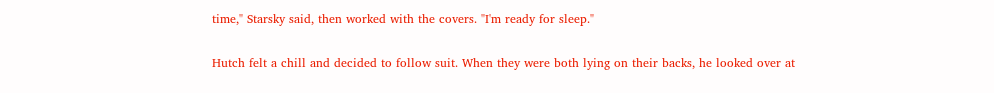time," Starsky said, then worked with the covers. "I'm ready for sleep."

Hutch felt a chill and decided to follow suit. When they were both lying on their backs, he looked over at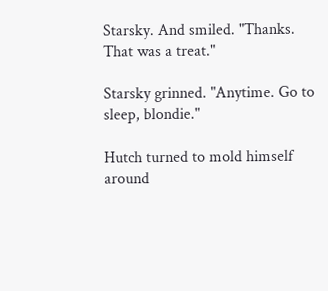Starsky. And smiled. "Thanks. That was a treat."

Starsky grinned. "Anytime. Go to sleep, blondie."

Hutch turned to mold himself around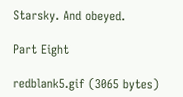Starsky. And obeyed.

Part Eight

redblank5.gif (3065 bytes)